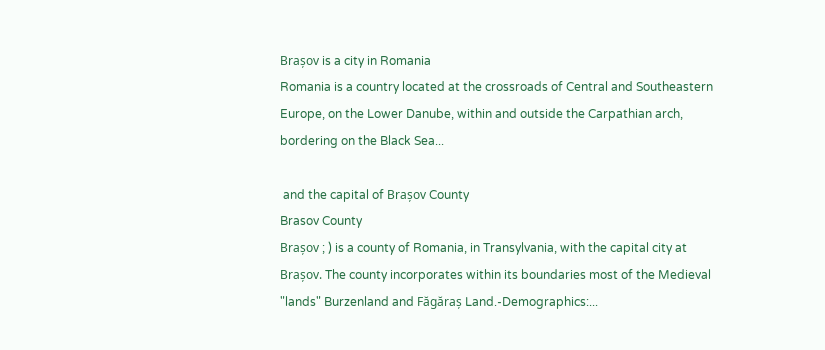Brașov is a city in Romania
Romania is a country located at the crossroads of Central and Southeastern Europe, on the Lower Danube, within and outside the Carpathian arch, bordering on the Black Sea...

 and the capital of Brașov County
Brasov County
Brașov ; ) is a county of Romania, in Transylvania, with the capital city at Brașov. The county incorporates within its boundaries most of the Medieval "lands" Burzenland and Făgăraș Land.-Demographics:...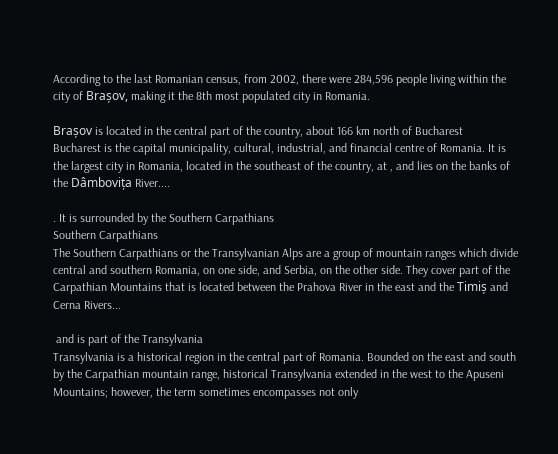According to the last Romanian census, from 2002, there were 284,596 people living within the city of Brașov, making it the 8th most populated city in Romania.

Brașov is located in the central part of the country, about 166 km north of Bucharest
Bucharest is the capital municipality, cultural, industrial, and financial centre of Romania. It is the largest city in Romania, located in the southeast of the country, at , and lies on the banks of the Dâmbovița River....

. It is surrounded by the Southern Carpathians
Southern Carpathians
The Southern Carpathians or the Transylvanian Alps are a group of mountain ranges which divide central and southern Romania, on one side, and Serbia, on the other side. They cover part of the Carpathian Mountains that is located between the Prahova River in the east and the Timiș and Cerna Rivers...

 and is part of the Transylvania
Transylvania is a historical region in the central part of Romania. Bounded on the east and south by the Carpathian mountain range, historical Transylvania extended in the west to the Apuseni Mountains; however, the term sometimes encompasses not only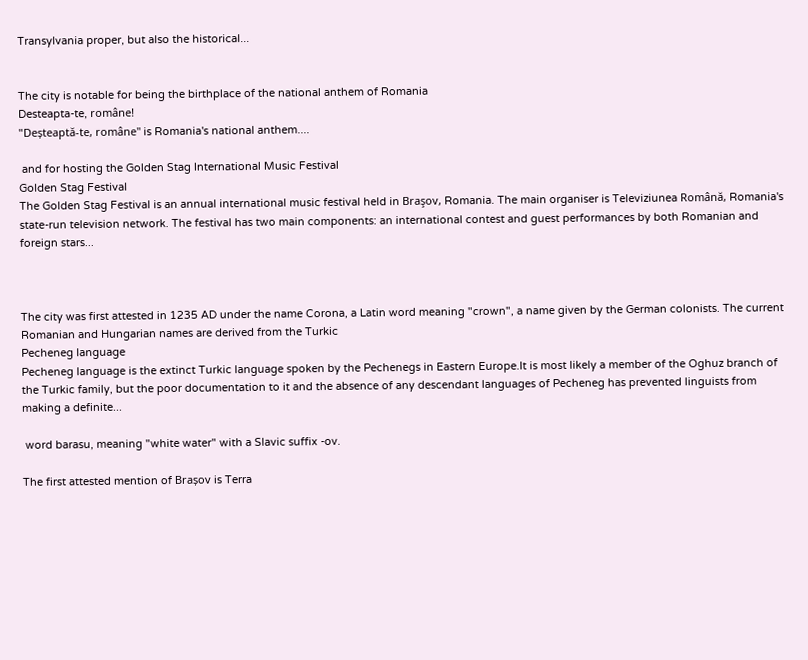Transylvania proper, but also the historical...


The city is notable for being the birthplace of the national anthem of Romania
Desteapta-te, române!
"Deșteaptă-te, române" is Romania's national anthem....

 and for hosting the Golden Stag International Music Festival
Golden Stag Festival
The Golden Stag Festival is an annual international music festival held in Braşov, Romania. The main organiser is Televiziunea Română, Romania's state-run television network. The festival has two main components: an international contest and guest performances by both Romanian and foreign stars...



The city was first attested in 1235 AD under the name Corona, a Latin word meaning "crown", a name given by the German colonists. The current Romanian and Hungarian names are derived from the Turkic
Pecheneg language
Pecheneg language is the extinct Turkic language spoken by the Pechenegs in Eastern Europe.It is most likely a member of the Oghuz branch of the Turkic family, but the poor documentation to it and the absence of any descendant languages of Pecheneg has prevented linguists from making a definite...

 word barasu, meaning "white water" with a Slavic suffix -ov.

The first attested mention of Brașov is Terra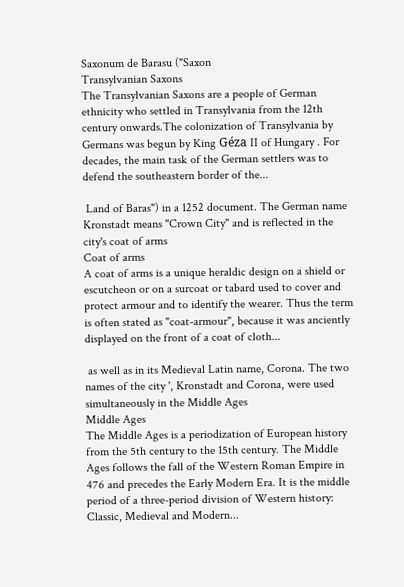Saxonum de Barasu ("Saxon
Transylvanian Saxons
The Transylvanian Saxons are a people of German ethnicity who settled in Transylvania from the 12th century onwards.The colonization of Transylvania by Germans was begun by King Géza II of Hungary . For decades, the main task of the German settlers was to defend the southeastern border of the...

 Land of Baras") in a 1252 document. The German name Kronstadt means "Crown City" and is reflected in the city's coat of arms
Coat of arms
A coat of arms is a unique heraldic design on a shield or escutcheon or on a surcoat or tabard used to cover and protect armour and to identify the wearer. Thus the term is often stated as "coat-armour", because it was anciently displayed on the front of a coat of cloth...

 as well as in its Medieval Latin name, Corona. The two names of the city ', Kronstadt and Corona, were used simultaneously in the Middle Ages
Middle Ages
The Middle Ages is a periodization of European history from the 5th century to the 15th century. The Middle Ages follows the fall of the Western Roman Empire in 476 and precedes the Early Modern Era. It is the middle period of a three-period division of Western history: Classic, Medieval and Modern...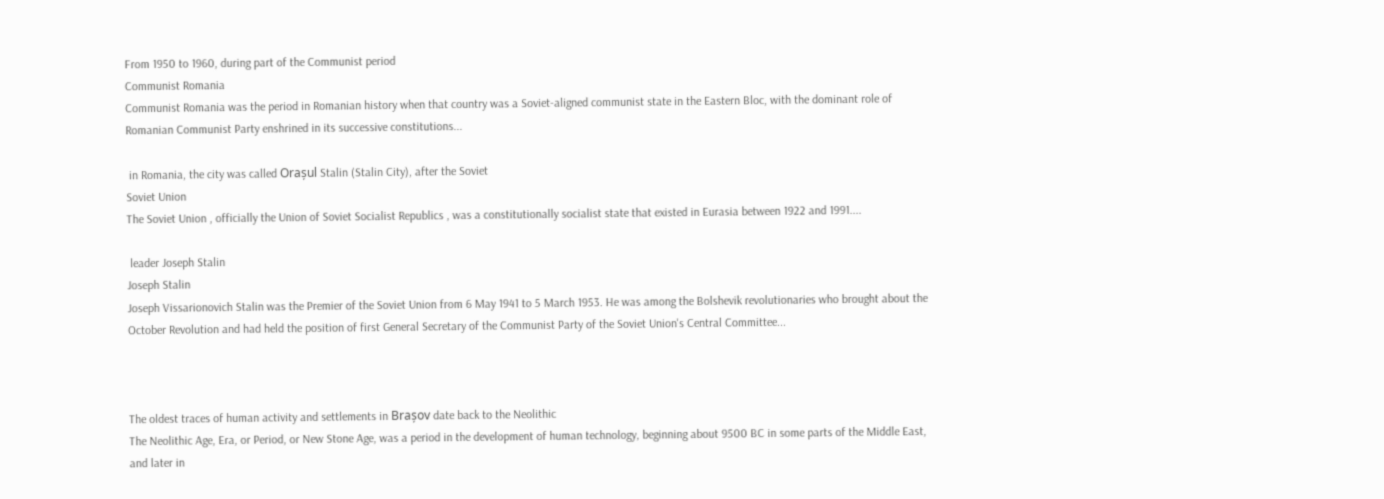From 1950 to 1960, during part of the Communist period
Communist Romania
Communist Romania was the period in Romanian history when that country was a Soviet-aligned communist state in the Eastern Bloc, with the dominant role of Romanian Communist Party enshrined in its successive constitutions...

 in Romania, the city was called Orașul Stalin (Stalin City), after the Soviet
Soviet Union
The Soviet Union , officially the Union of Soviet Socialist Republics , was a constitutionally socialist state that existed in Eurasia between 1922 and 1991....

 leader Joseph Stalin
Joseph Stalin
Joseph Vissarionovich Stalin was the Premier of the Soviet Union from 6 May 1941 to 5 March 1953. He was among the Bolshevik revolutionaries who brought about the October Revolution and had held the position of first General Secretary of the Communist Party of the Soviet Union's Central Committee...



The oldest traces of human activity and settlements in Brașov date back to the Neolithic
The Neolithic Age, Era, or Period, or New Stone Age, was a period in the development of human technology, beginning about 9500 BC in some parts of the Middle East, and later in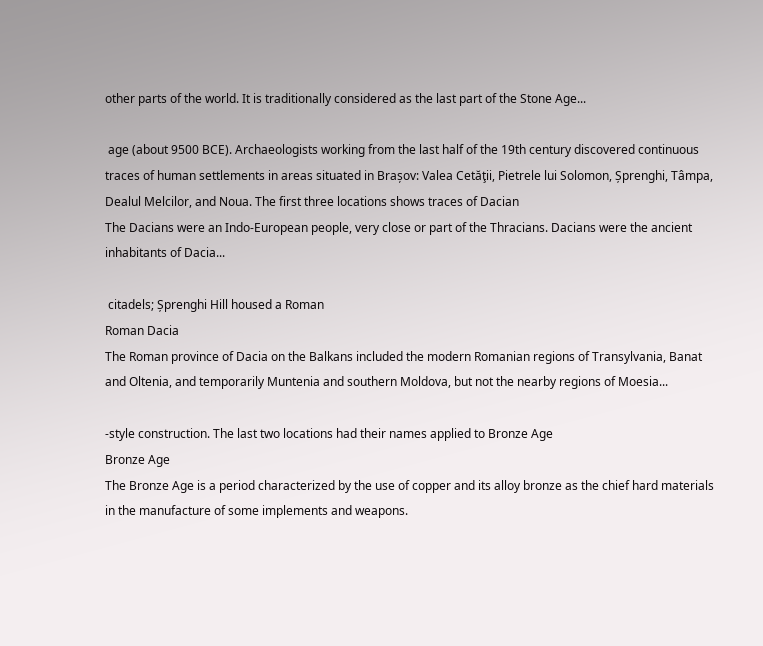other parts of the world. It is traditionally considered as the last part of the Stone Age...

 age (about 9500 BCE). Archaeologists working from the last half of the 19th century discovered continuous traces of human settlements in areas situated in Brașov: Valea Cetăţii, Pietrele lui Solomon, Șprenghi, Tâmpa, Dealul Melcilor, and Noua. The first three locations shows traces of Dacian
The Dacians were an Indo-European people, very close or part of the Thracians. Dacians were the ancient inhabitants of Dacia...

 citadels; Șprenghi Hill housed a Roman
Roman Dacia
The Roman province of Dacia on the Balkans included the modern Romanian regions of Transylvania, Banat and Oltenia, and temporarily Muntenia and southern Moldova, but not the nearby regions of Moesia...

-style construction. The last two locations had their names applied to Bronze Age
Bronze Age
The Bronze Age is a period characterized by the use of copper and its alloy bronze as the chief hard materials in the manufacture of some implements and weapons.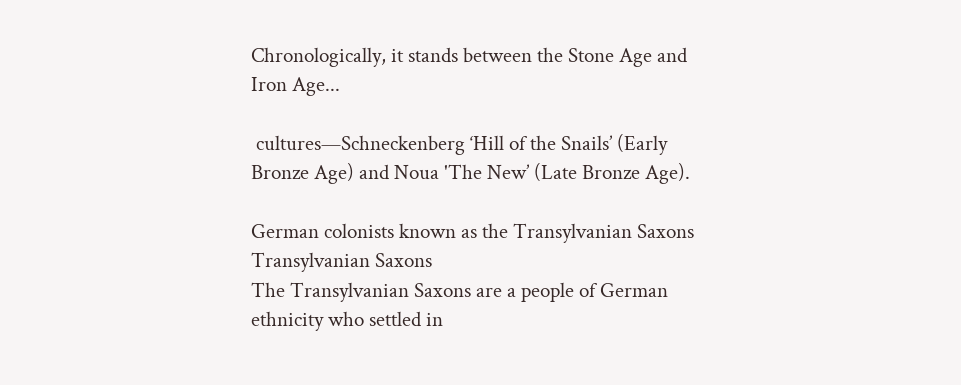Chronologically, it stands between the Stone Age and Iron Age...

 cultures—Schneckenberg ‘Hill of the Snails’ (Early Bronze Age) and Noua 'The New’ (Late Bronze Age).

German colonists known as the Transylvanian Saxons
Transylvanian Saxons
The Transylvanian Saxons are a people of German ethnicity who settled in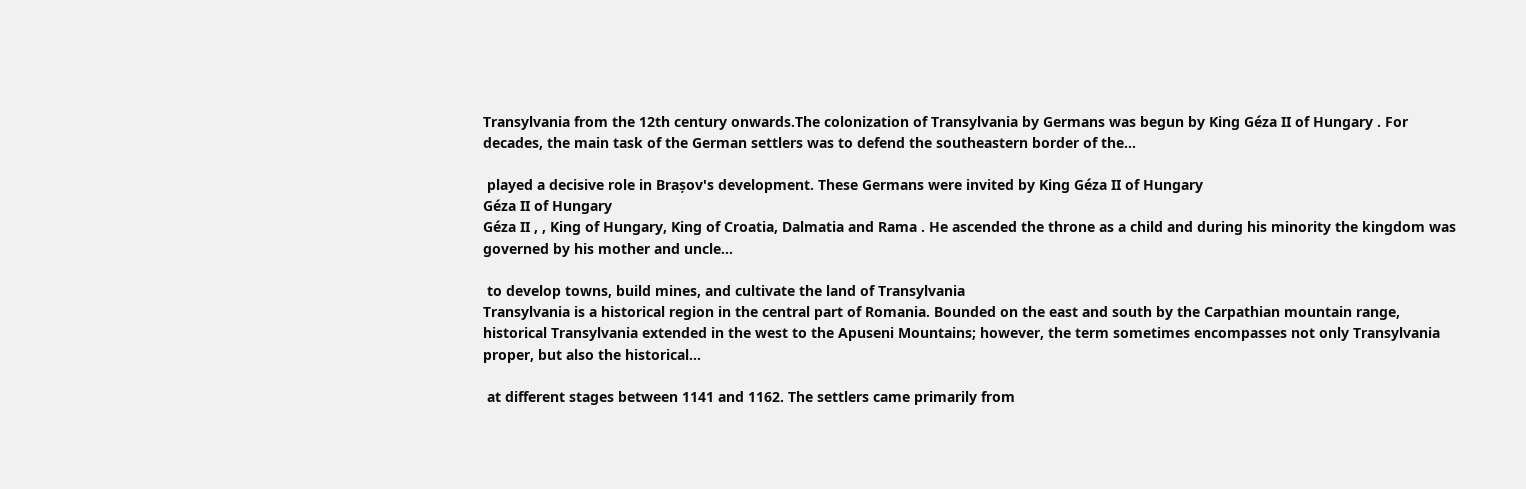Transylvania from the 12th century onwards.The colonization of Transylvania by Germans was begun by King Géza II of Hungary . For decades, the main task of the German settlers was to defend the southeastern border of the...

 played a decisive role in Brașov's development. These Germans were invited by King Géza II of Hungary
Géza II of Hungary
Géza II , , King of Hungary, King of Croatia, Dalmatia and Rama . He ascended the throne as a child and during his minority the kingdom was governed by his mother and uncle...

 to develop towns, build mines, and cultivate the land of Transylvania
Transylvania is a historical region in the central part of Romania. Bounded on the east and south by the Carpathian mountain range, historical Transylvania extended in the west to the Apuseni Mountains; however, the term sometimes encompasses not only Transylvania proper, but also the historical...

 at different stages between 1141 and 1162. The settlers came primarily from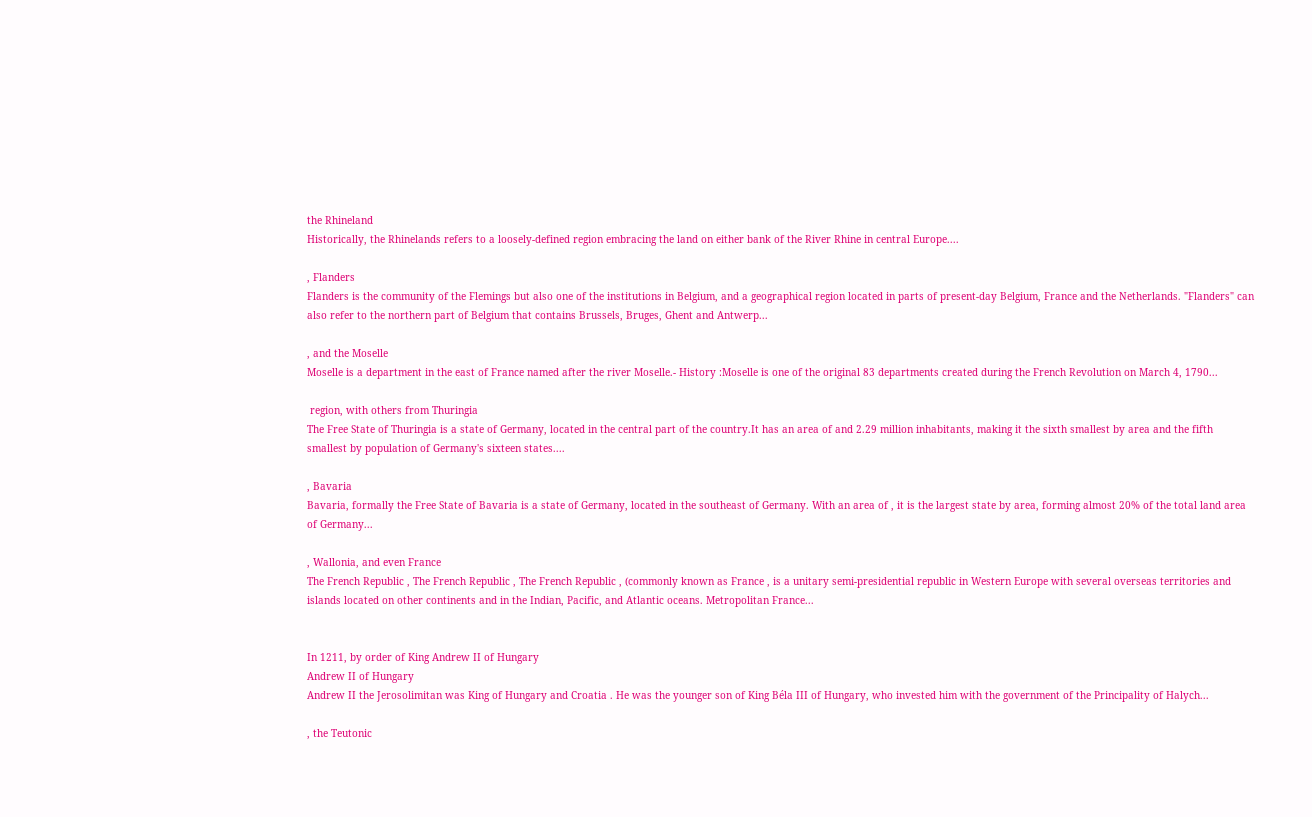the Rhineland
Historically, the Rhinelands refers to a loosely-defined region embracing the land on either bank of the River Rhine in central Europe....

, Flanders
Flanders is the community of the Flemings but also one of the institutions in Belgium, and a geographical region located in parts of present-day Belgium, France and the Netherlands. "Flanders" can also refer to the northern part of Belgium that contains Brussels, Bruges, Ghent and Antwerp...

, and the Moselle
Moselle is a department in the east of France named after the river Moselle.- History :Moselle is one of the original 83 departments created during the French Revolution on March 4, 1790...

 region, with others from Thuringia
The Free State of Thuringia is a state of Germany, located in the central part of the country.It has an area of and 2.29 million inhabitants, making it the sixth smallest by area and the fifth smallest by population of Germany's sixteen states....

, Bavaria
Bavaria, formally the Free State of Bavaria is a state of Germany, located in the southeast of Germany. With an area of , it is the largest state by area, forming almost 20% of the total land area of Germany...

, Wallonia, and even France
The French Republic , The French Republic , The French Republic , (commonly known as France , is a unitary semi-presidential republic in Western Europe with several overseas territories and islands located on other continents and in the Indian, Pacific, and Atlantic oceans. Metropolitan France...


In 1211, by order of King Andrew II of Hungary
Andrew II of Hungary
Andrew II the Jerosolimitan was King of Hungary and Croatia . He was the younger son of King Béla III of Hungary, who invested him with the government of the Principality of Halych...

, the Teutonic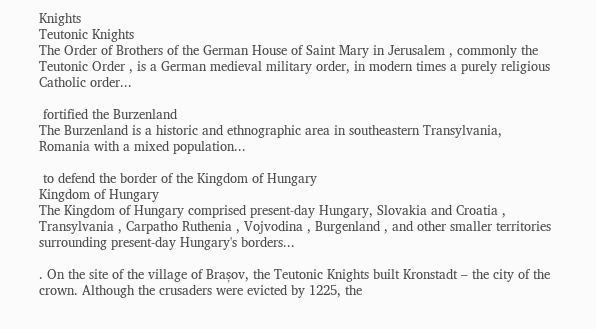Knights
Teutonic Knights
The Order of Brothers of the German House of Saint Mary in Jerusalem , commonly the Teutonic Order , is a German medieval military order, in modern times a purely religious Catholic order...

 fortified the Burzenland
The Burzenland is a historic and ethnographic area in southeastern Transylvania, Romania with a mixed population...

 to defend the border of the Kingdom of Hungary
Kingdom of Hungary
The Kingdom of Hungary comprised present-day Hungary, Slovakia and Croatia , Transylvania , Carpatho Ruthenia , Vojvodina , Burgenland , and other smaller territories surrounding present-day Hungary's borders...

. On the site of the village of Brașov, the Teutonic Knights built Kronstadt – the city of the crown. Although the crusaders were evicted by 1225, the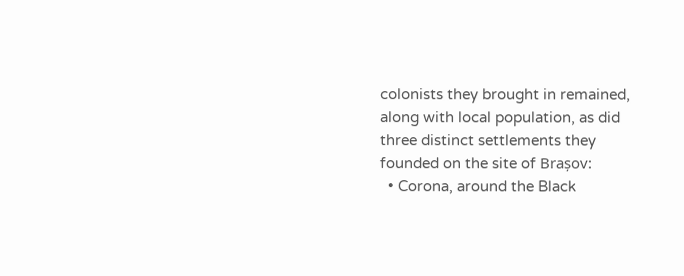colonists they brought in remained, along with local population, as did three distinct settlements they founded on the site of Brașov:
  • Corona, around the Black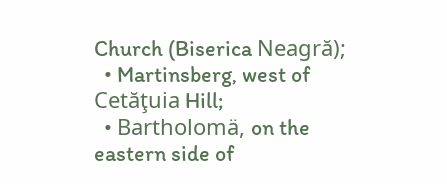Church (Biserica Neagră);
  • Martinsberg, west of Cetăţuia Hill;
  • Bartholomä, on the eastern side of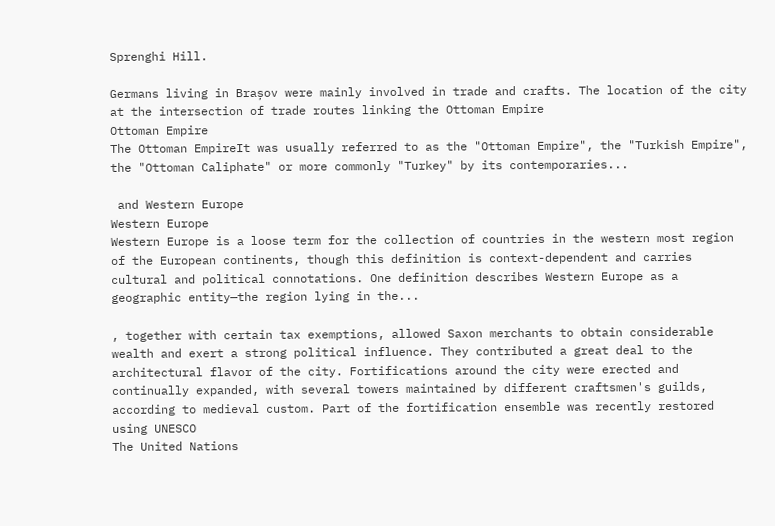Sprenghi Hill.

Germans living in Brașov were mainly involved in trade and crafts. The location of the city at the intersection of trade routes linking the Ottoman Empire
Ottoman Empire
The Ottoman EmpireIt was usually referred to as the "Ottoman Empire", the "Turkish Empire", the "Ottoman Caliphate" or more commonly "Turkey" by its contemporaries...

 and Western Europe
Western Europe
Western Europe is a loose term for the collection of countries in the western most region of the European continents, though this definition is context-dependent and carries cultural and political connotations. One definition describes Western Europe as a geographic entity—the region lying in the...

, together with certain tax exemptions, allowed Saxon merchants to obtain considerable wealth and exert a strong political influence. They contributed a great deal to the architectural flavor of the city. Fortifications around the city were erected and continually expanded, with several towers maintained by different craftsmen's guilds, according to medieval custom. Part of the fortification ensemble was recently restored using UNESCO
The United Nations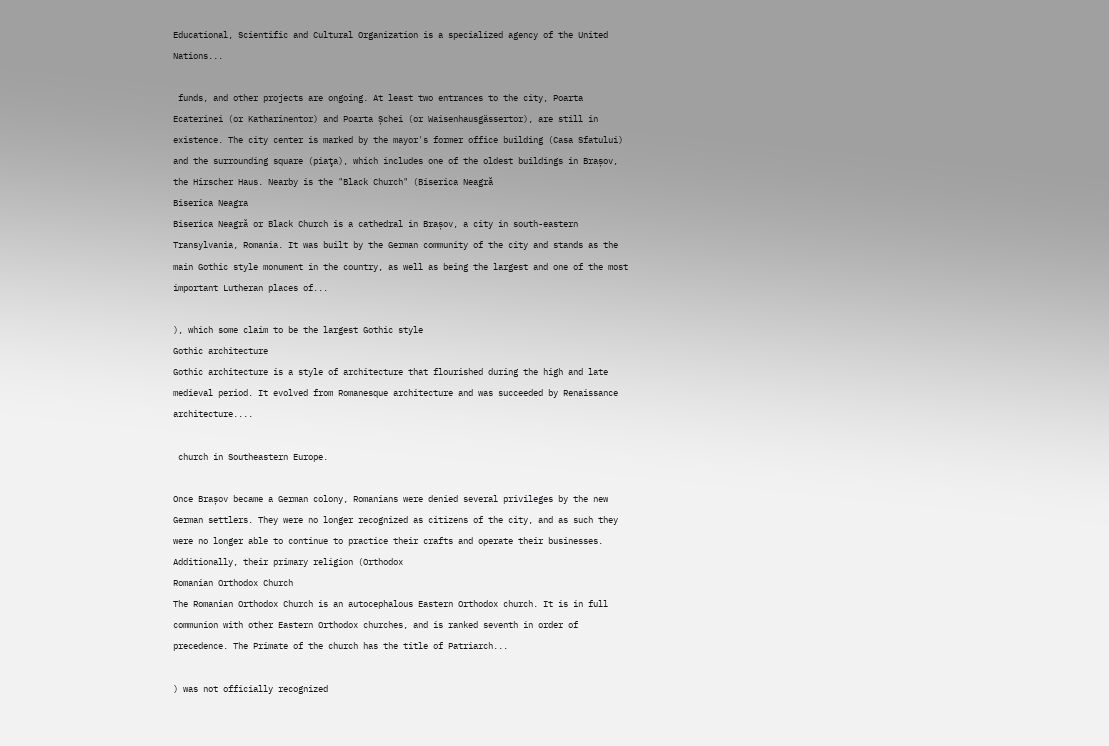Educational, Scientific and Cultural Organization is a specialized agency of the United Nations...

 funds, and other projects are ongoing. At least two entrances to the city, Poarta Ecaterinei (or Katharinentor) and Poarta Șchei (or Waisenhausgässertor), are still in existence. The city center is marked by the mayor's former office building (Casa Sfatului) and the surrounding square (piaţa), which includes one of the oldest buildings in Brașov, the Hirscher Haus. Nearby is the "Black Church" (Biserica Neagră
Biserica Neagra
Biserica Neagră or Black Church is a cathedral in Brașov, a city in south-eastern Transylvania, Romania. It was built by the German community of the city and stands as the main Gothic style monument in the country, as well as being the largest and one of the most important Lutheran places of...

), which some claim to be the largest Gothic style
Gothic architecture
Gothic architecture is a style of architecture that flourished during the high and late medieval period. It evolved from Romanesque architecture and was succeeded by Renaissance architecture....

 church in Southeastern Europe.

Once Brașov became a German colony, Romanians were denied several privileges by the new German settlers. They were no longer recognized as citizens of the city, and as such they were no longer able to continue to practice their crafts and operate their businesses. Additionally, their primary religion (Orthodox
Romanian Orthodox Church
The Romanian Orthodox Church is an autocephalous Eastern Orthodox church. It is in full communion with other Eastern Orthodox churches, and is ranked seventh in order of precedence. The Primate of the church has the title of Patriarch...

) was not officially recognized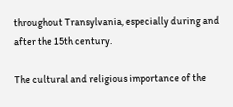throughout Transylvania, especially during and after the 15th century.

The cultural and religious importance of the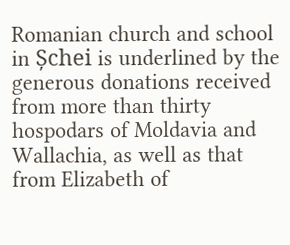Romanian church and school in Șchei is underlined by the generous donations received from more than thirty hospodars of Moldavia and Wallachia, as well as that from Elizabeth of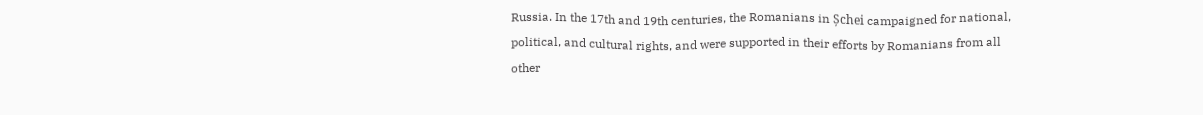Russia. In the 17th and 19th centuries, the Romanians in Șchei campaigned for national, political, and cultural rights, and were supported in their efforts by Romanians from all other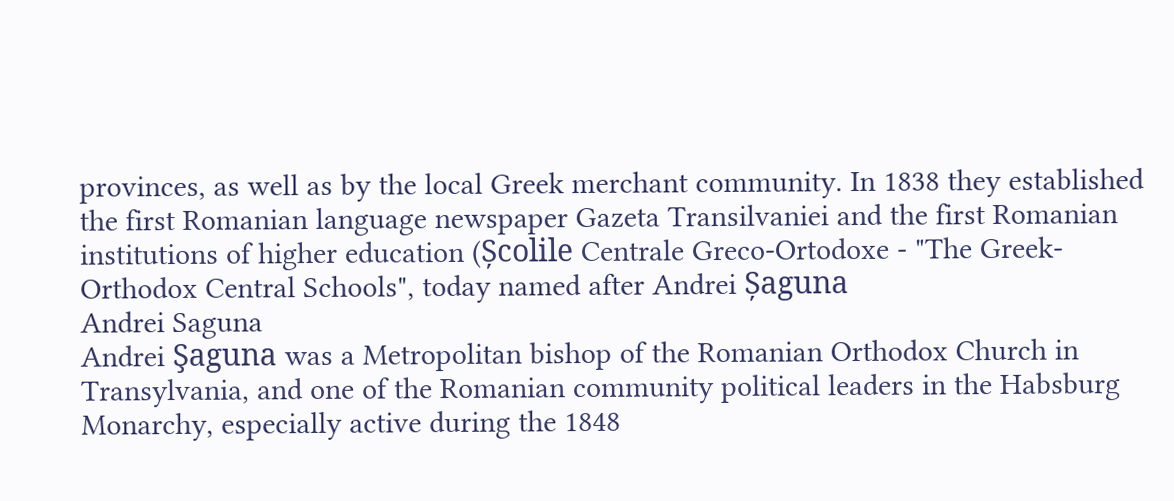provinces, as well as by the local Greek merchant community. In 1838 they established the first Romanian language newspaper Gazeta Transilvaniei and the first Romanian institutions of higher education (Școlile Centrale Greco-Ortodoxe - "The Greek-Orthodox Central Schools", today named after Andrei Șaguna
Andrei Saguna
Andrei Şaguna was a Metropolitan bishop of the Romanian Orthodox Church in Transylvania, and one of the Romanian community political leaders in the Habsburg Monarchy, especially active during the 1848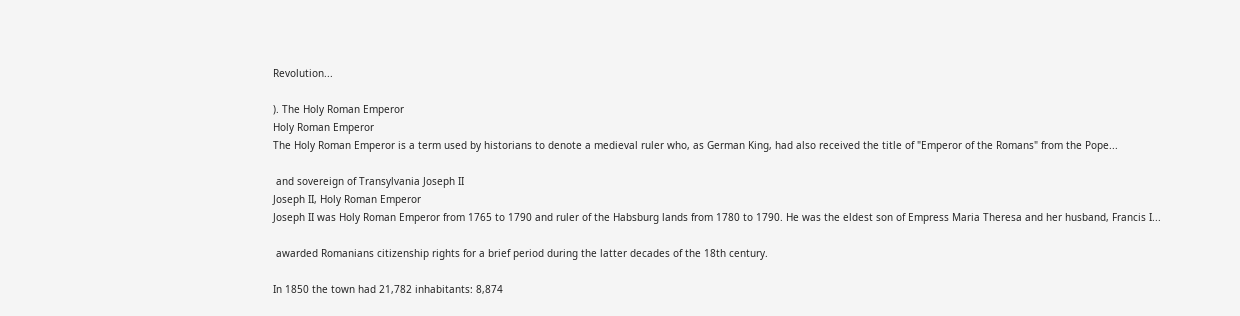Revolution...

). The Holy Roman Emperor
Holy Roman Emperor
The Holy Roman Emperor is a term used by historians to denote a medieval ruler who, as German King, had also received the title of "Emperor of the Romans" from the Pope...

 and sovereign of Transylvania Joseph II
Joseph II, Holy Roman Emperor
Joseph II was Holy Roman Emperor from 1765 to 1790 and ruler of the Habsburg lands from 1780 to 1790. He was the eldest son of Empress Maria Theresa and her husband, Francis I...

 awarded Romanians citizenship rights for a brief period during the latter decades of the 18th century.

In 1850 the town had 21,782 inhabitants: 8,874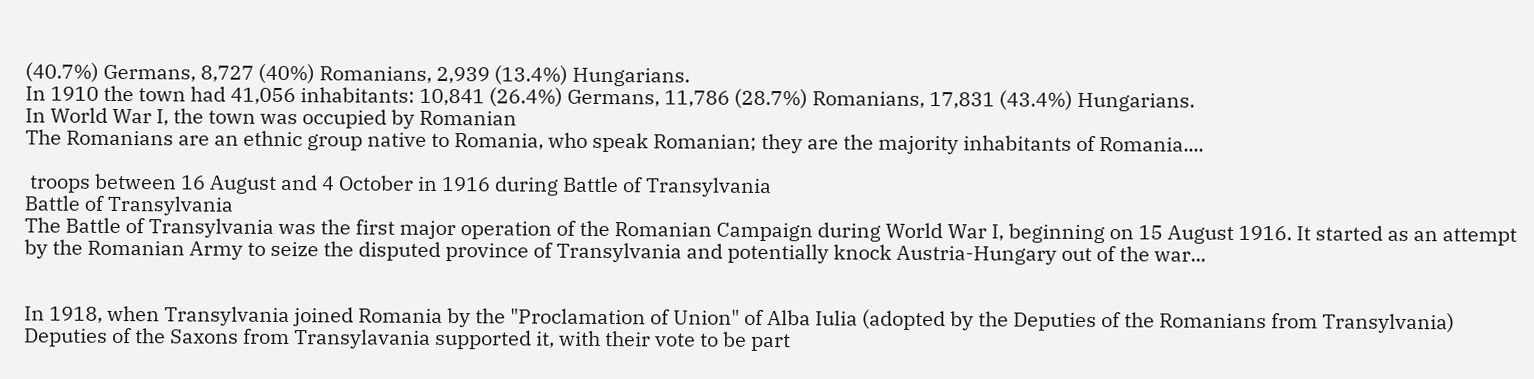(40.7%) Germans, 8,727 (40%) Romanians, 2,939 (13.4%) Hungarians.
In 1910 the town had 41,056 inhabitants: 10,841 (26.4%) Germans, 11,786 (28.7%) Romanians, 17,831 (43.4%) Hungarians.
In World War I, the town was occupied by Romanian
The Romanians are an ethnic group native to Romania, who speak Romanian; they are the majority inhabitants of Romania....

 troops between 16 August and 4 October in 1916 during Battle of Transylvania
Battle of Transylvania
The Battle of Transylvania was the first major operation of the Romanian Campaign during World War I, beginning on 15 August 1916. It started as an attempt by the Romanian Army to seize the disputed province of Transylvania and potentially knock Austria-Hungary out of the war...


In 1918, when Transylvania joined Romania by the "Proclamation of Union" of Alba Iulia (adopted by the Deputies of the Romanians from Transylvania) Deputies of the Saxons from Transylavania supported it, with their vote to be part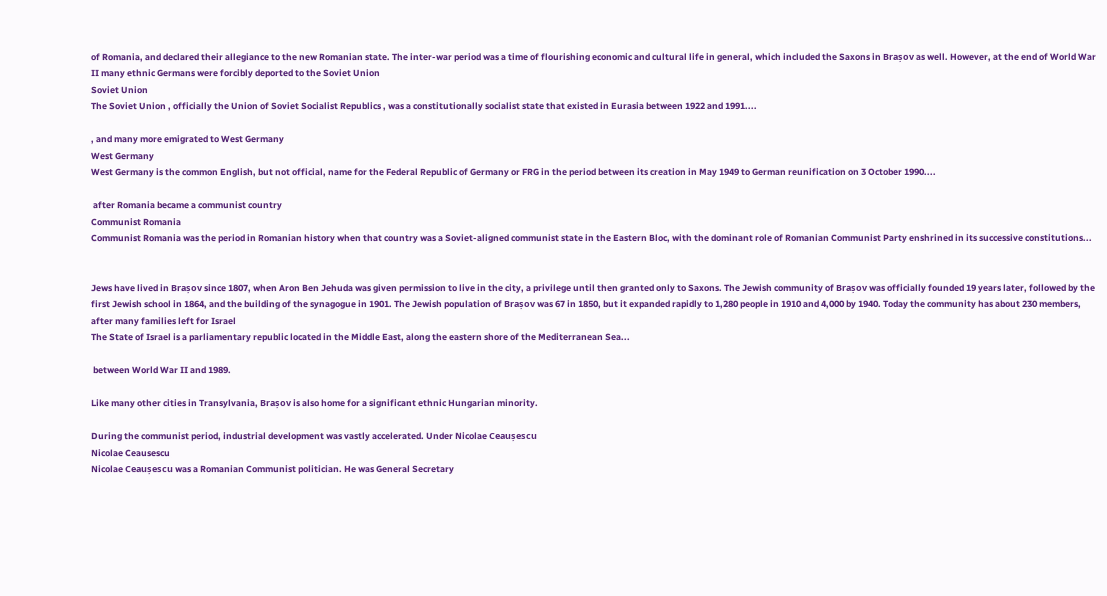of Romania, and declared their allegiance to the new Romanian state. The inter-war period was a time of flourishing economic and cultural life in general, which included the Saxons in Brașov as well. However, at the end of World War II many ethnic Germans were forcibly deported to the Soviet Union
Soviet Union
The Soviet Union , officially the Union of Soviet Socialist Republics , was a constitutionally socialist state that existed in Eurasia between 1922 and 1991....

, and many more emigrated to West Germany
West Germany
West Germany is the common English, but not official, name for the Federal Republic of Germany or FRG in the period between its creation in May 1949 to German reunification on 3 October 1990....

 after Romania became a communist country
Communist Romania
Communist Romania was the period in Romanian history when that country was a Soviet-aligned communist state in the Eastern Bloc, with the dominant role of Romanian Communist Party enshrined in its successive constitutions...


Jews have lived in Brașov since 1807, when Aron Ben Jehuda was given permission to live in the city, a privilege until then granted only to Saxons. The Jewish community of Brașov was officially founded 19 years later, followed by the first Jewish school in 1864, and the building of the synagogue in 1901. The Jewish population of Brașov was 67 in 1850, but it expanded rapidly to 1,280 people in 1910 and 4,000 by 1940. Today the community has about 230 members, after many families left for Israel
The State of Israel is a parliamentary republic located in the Middle East, along the eastern shore of the Mediterranean Sea...

 between World War II and 1989.

Like many other cities in Transylvania, Brașov is also home for a significant ethnic Hungarian minority.

During the communist period, industrial development was vastly accelerated. Under Nicolae Ceaușescu
Nicolae Ceausescu
Nicolae Ceaușescu was a Romanian Communist politician. He was General Secretary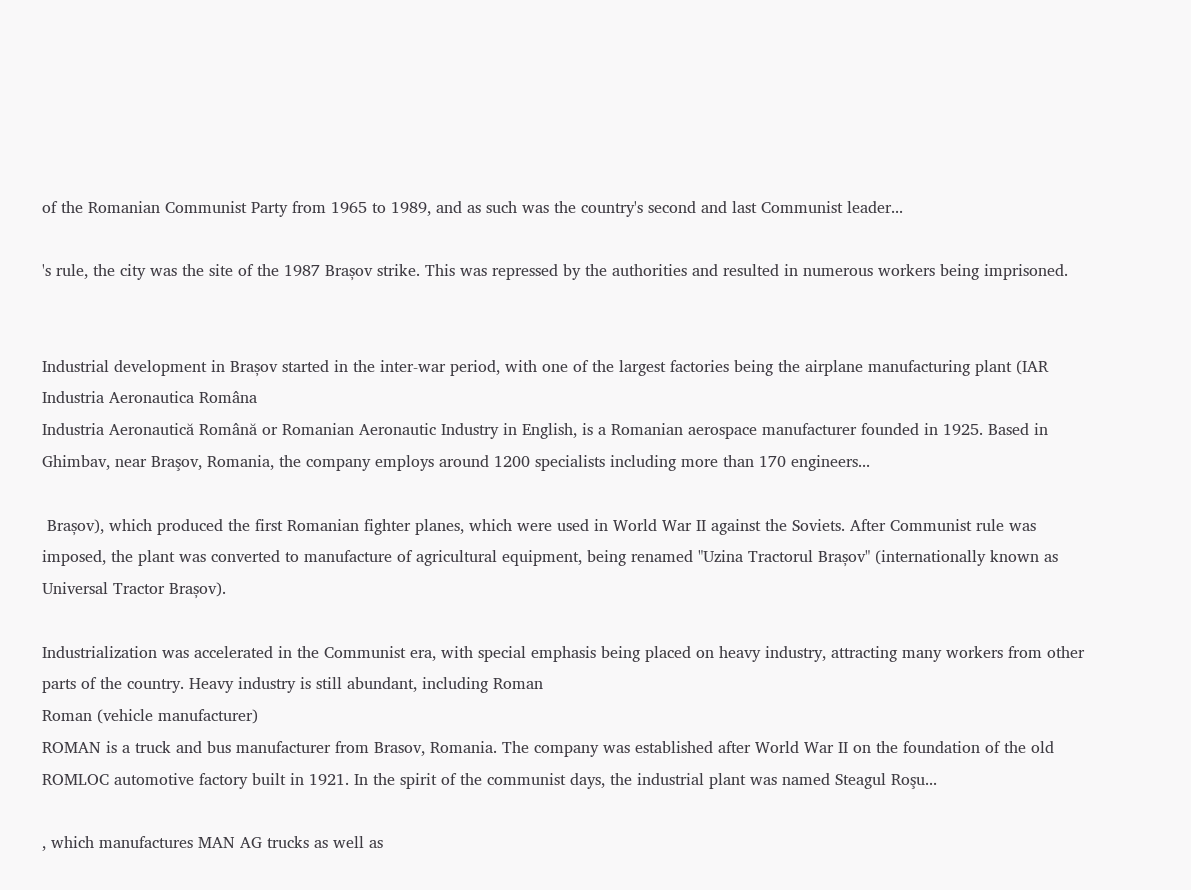of the Romanian Communist Party from 1965 to 1989, and as such was the country's second and last Communist leader...

's rule, the city was the site of the 1987 Brașov strike. This was repressed by the authorities and resulted in numerous workers being imprisoned.


Industrial development in Brașov started in the inter-war period, with one of the largest factories being the airplane manufacturing plant (IAR
Industria Aeronautica Româna
Industria Aeronautică Română or Romanian Aeronautic Industry in English, is a Romanian aerospace manufacturer founded in 1925. Based in Ghimbav, near Braşov, Romania, the company employs around 1200 specialists including more than 170 engineers...

 Brașov), which produced the first Romanian fighter planes, which were used in World War II against the Soviets. After Communist rule was imposed, the plant was converted to manufacture of agricultural equipment, being renamed "Uzina Tractorul Brașov" (internationally known as Universal Tractor Brașov).

Industrialization was accelerated in the Communist era, with special emphasis being placed on heavy industry, attracting many workers from other parts of the country. Heavy industry is still abundant, including Roman
Roman (vehicle manufacturer)
ROMAN is a truck and bus manufacturer from Brasov, Romania. The company was established after World War II on the foundation of the old ROMLOC automotive factory built in 1921. In the spirit of the communist days, the industrial plant was named Steagul Roşu...

, which manufactures MAN AG trucks as well as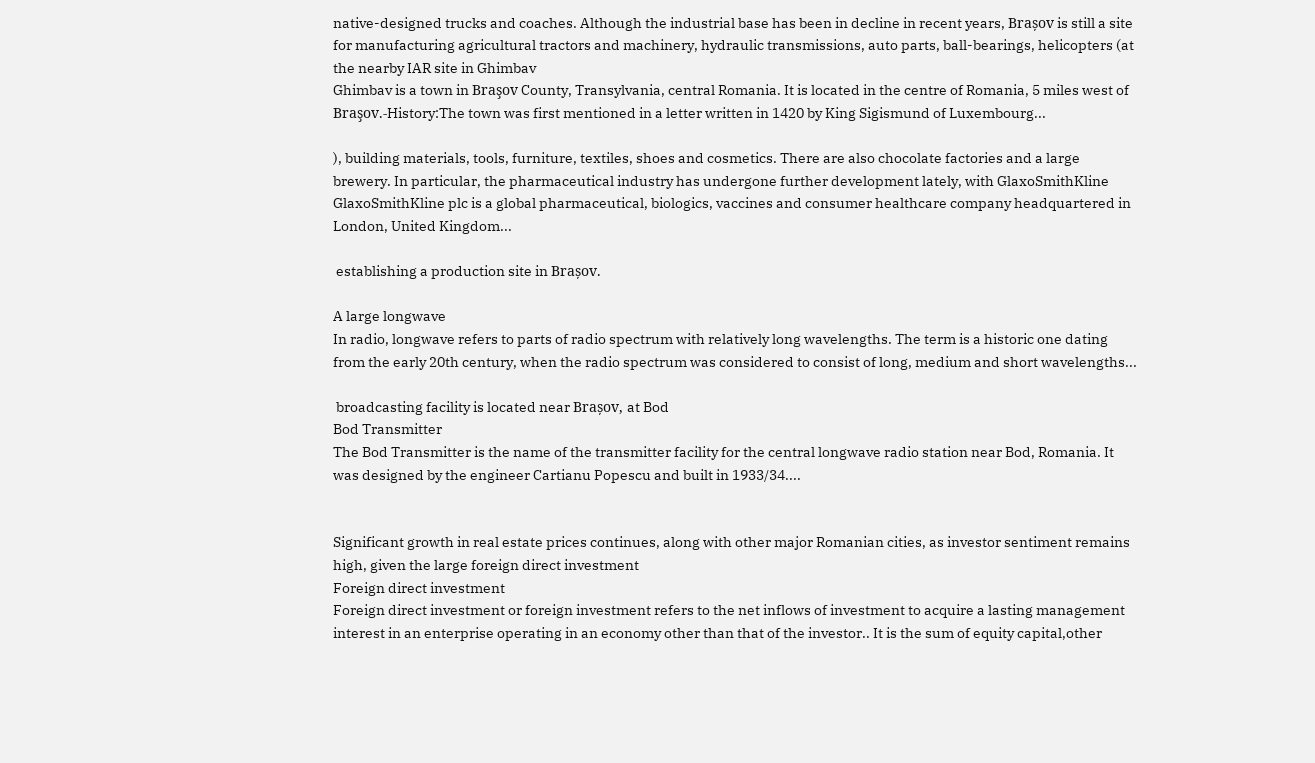native-designed trucks and coaches. Although the industrial base has been in decline in recent years, Brașov is still a site for manufacturing agricultural tractors and machinery, hydraulic transmissions, auto parts, ball-bearings, helicopters (at the nearby IAR site in Ghimbav
Ghimbav is a town in Braşov County, Transylvania, central Romania. It is located in the centre of Romania, 5 miles west of Braşov.-History:The town was first mentioned in a letter written in 1420 by King Sigismund of Luxembourg...

), building materials, tools, furniture, textiles, shoes and cosmetics. There are also chocolate factories and a large brewery. In particular, the pharmaceutical industry has undergone further development lately, with GlaxoSmithKline
GlaxoSmithKline plc is a global pharmaceutical, biologics, vaccines and consumer healthcare company headquartered in London, United Kingdom...

 establishing a production site in Brașov.

A large longwave
In radio, longwave refers to parts of radio spectrum with relatively long wavelengths. The term is a historic one dating from the early 20th century, when the radio spectrum was considered to consist of long, medium and short wavelengths...

 broadcasting facility is located near Brașov, at Bod
Bod Transmitter
The Bod Transmitter is the name of the transmitter facility for the central longwave radio station near Bod, Romania. It was designed by the engineer Cartianu Popescu and built in 1933/34....


Significant growth in real estate prices continues, along with other major Romanian cities, as investor sentiment remains high, given the large foreign direct investment
Foreign direct investment
Foreign direct investment or foreign investment refers to the net inflows of investment to acquire a lasting management interest in an enterprise operating in an economy other than that of the investor.. It is the sum of equity capital,other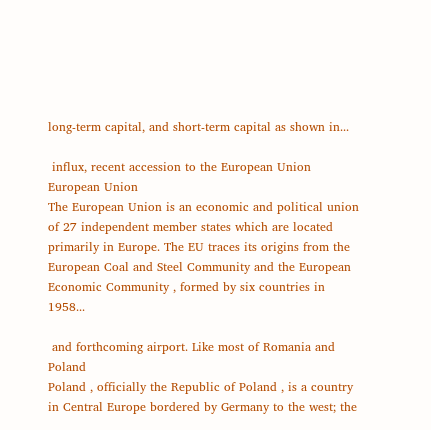long-term capital, and short-term capital as shown in...

 influx, recent accession to the European Union
European Union
The European Union is an economic and political union of 27 independent member states which are located primarily in Europe. The EU traces its origins from the European Coal and Steel Community and the European Economic Community , formed by six countries in 1958...

 and forthcoming airport. Like most of Romania and Poland
Poland , officially the Republic of Poland , is a country in Central Europe bordered by Germany to the west; the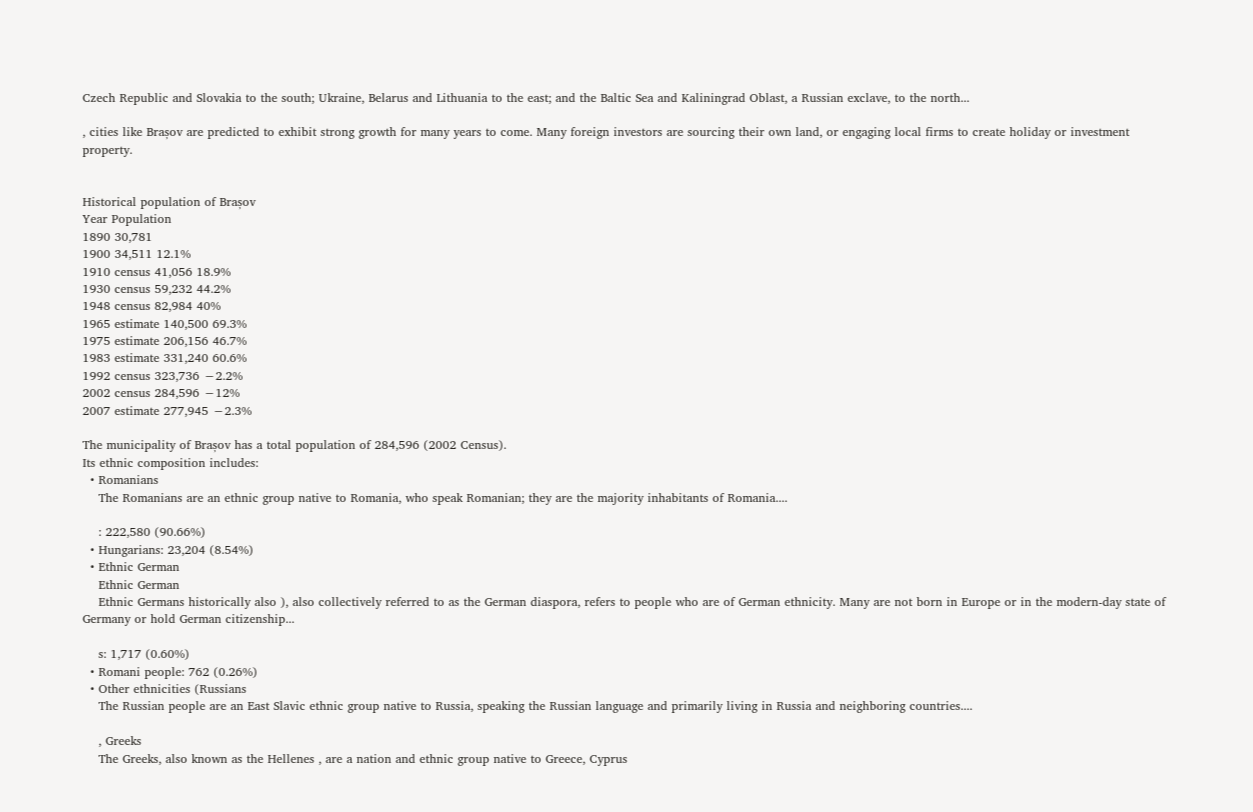Czech Republic and Slovakia to the south; Ukraine, Belarus and Lithuania to the east; and the Baltic Sea and Kaliningrad Oblast, a Russian exclave, to the north...

, cities like Brașov are predicted to exhibit strong growth for many years to come. Many foreign investors are sourcing their own land, or engaging local firms to create holiday or investment property.


Historical population of Brașov
Year Population
1890 30,781
1900 34,511 12.1%
1910 census 41,056 18.9%
1930 census 59,232 44.2%
1948 census 82,984 40%
1965 estimate 140,500 69.3%
1975 estimate 206,156 46.7%
1983 estimate 331,240 60.6%
1992 census 323,736 −2.2%
2002 census 284,596 −12%
2007 estimate 277,945 −2.3%

The municipality of Brașov has a total population of 284,596 (2002 Census).
Its ethnic composition includes:
  • Romanians
    The Romanians are an ethnic group native to Romania, who speak Romanian; they are the majority inhabitants of Romania....

    : 222,580 (90.66%)
  • Hungarians: 23,204 (8.54%)
  • Ethnic German
    Ethnic German
    Ethnic Germans historically also ), also collectively referred to as the German diaspora, refers to people who are of German ethnicity. Many are not born in Europe or in the modern-day state of Germany or hold German citizenship...

    s: 1,717 (0.60%)
  • Romani people: 762 (0.26%)
  • Other ethnicities (Russians
    The Russian people are an East Slavic ethnic group native to Russia, speaking the Russian language and primarily living in Russia and neighboring countries....

    , Greeks
    The Greeks, also known as the Hellenes , are a nation and ethnic group native to Greece, Cyprus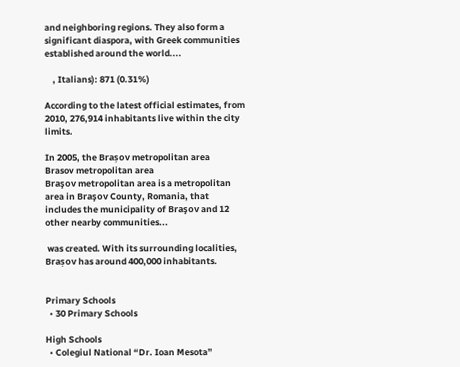and neighboring regions. They also form a significant diaspora, with Greek communities established around the world....

    , Italians): 871 (0.31%)

According to the latest official estimates, from 2010, 276,914 inhabitants live within the city limits.

In 2005, the Brașov metropolitan area
Brasov metropolitan area
Braşov metropolitan area is a metropolitan area in Braşov County, Romania, that includes the municipality of Braşov and 12 other nearby communities...

 was created. With its surrounding localities, Brașov has around 400,000 inhabitants.


Primary Schools
  • 30 Primary Schools

High Schools
  • Colegiul National “Dr. Ioan Mesota”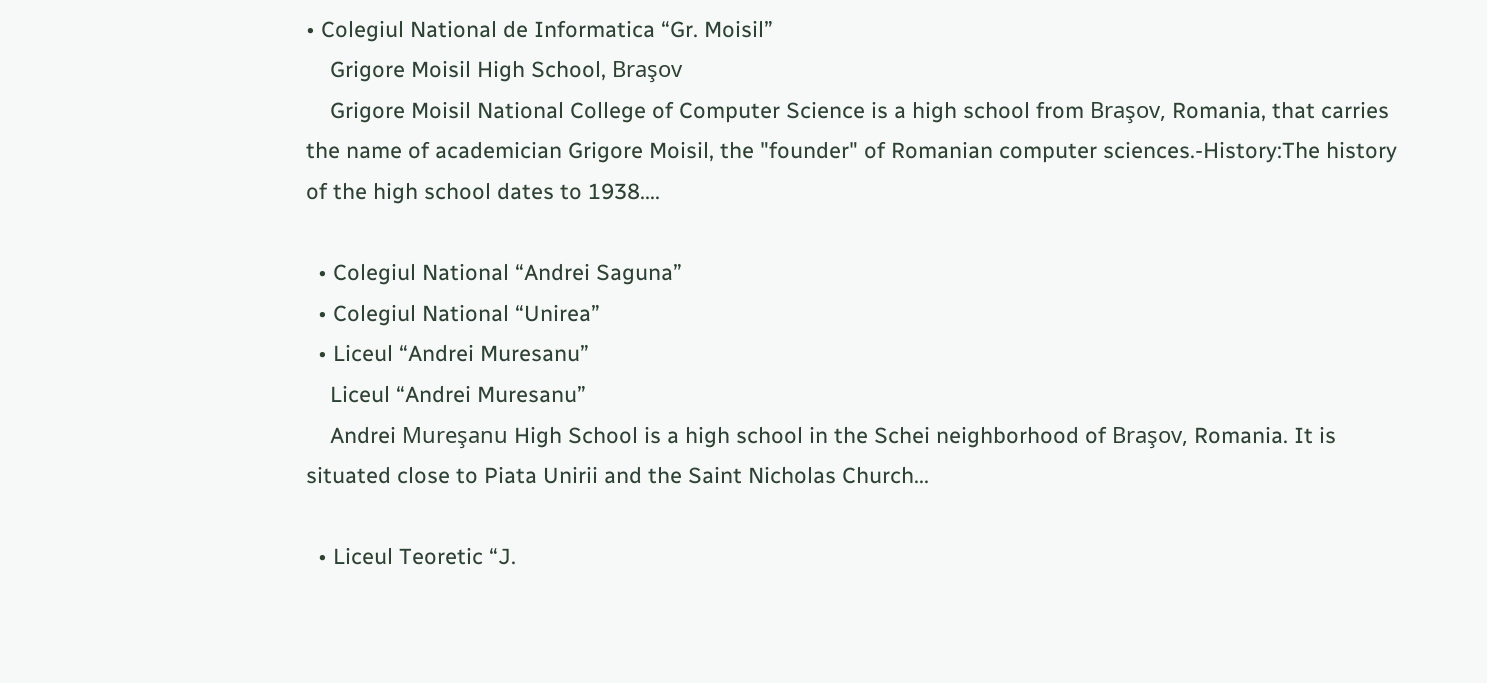• Colegiul National de Informatica “Gr. Moisil”
    Grigore Moisil High School, Braşov
    Grigore Moisil National College of Computer Science is a high school from Braşov, Romania, that carries the name of academician Grigore Moisil, the "founder" of Romanian computer sciences.-History:The history of the high school dates to 1938....

  • Colegiul National “Andrei Saguna”
  • Colegiul National “Unirea”
  • Liceul “Andrei Muresanu”
    Liceul “Andrei Muresanu”
    Andrei Mureşanu High School is a high school in the Schei neighborhood of Braşov, Romania. It is situated close to Piata Unirii and the Saint Nicholas Church...

  • Liceul Teoretic “J.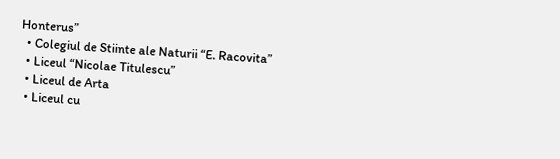Honterus”
  • Colegiul de Stiinte ale Naturii “E. Racovita”
  • Liceul “Nicolae Titulescu”
  • Liceul de Arta
  • Liceul cu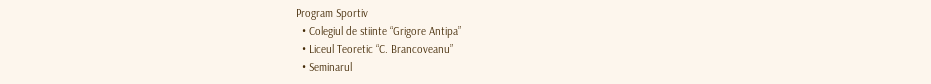Program Sportiv
  • Colegiul de stiinte “Grigore Antipa”
  • Liceul Teoretic “C. Brancoveanu”
  • Seminarul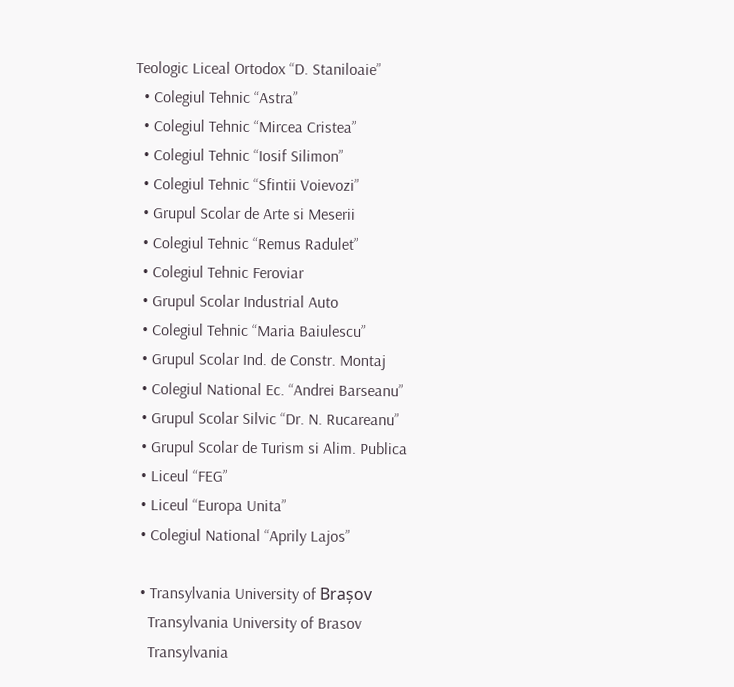Teologic Liceal Ortodox “D. Staniloaie”
  • Colegiul Tehnic “Astra”
  • Colegiul Tehnic “Mircea Cristea”
  • Colegiul Tehnic “Iosif Silimon”
  • Colegiul Tehnic “Sfintii Voievozi”
  • Grupul Scolar de Arte si Meserii
  • Colegiul Tehnic “Remus Radulet”
  • Colegiul Tehnic Feroviar
  • Grupul Scolar Industrial Auto
  • Colegiul Tehnic “Maria Baiulescu”
  • Grupul Scolar Ind. de Constr. Montaj
  • Colegiul National Ec. “Andrei Barseanu”
  • Grupul Scolar Silvic “Dr. N. Rucareanu”
  • Grupul Scolar de Turism si Alim. Publica
  • Liceul “FEG”
  • Liceul “Europa Unita”
  • Colegiul National “Aprily Lajos”

  • Transylvania University of Brașov
    Transylvania University of Brasov
    Transylvania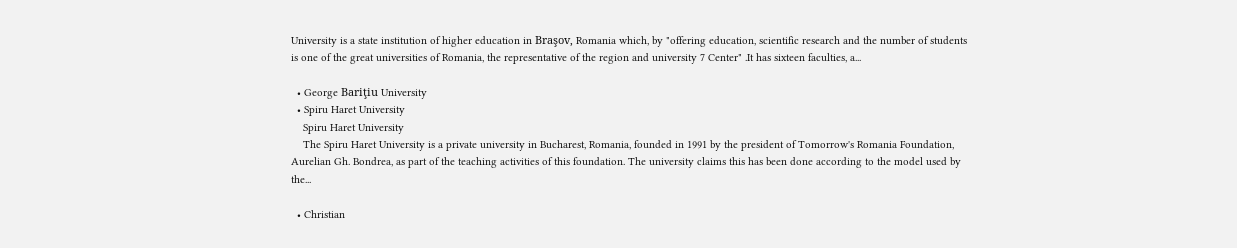University is a state institution of higher education in Braşov, Romania which, by "offering education, scientific research and the number of students is one of the great universities of Romania, the representative of the region and university 7 Center" .It has sixteen faculties, a...

  • George Bariţiu University
  • Spiru Haret University
    Spiru Haret University
    The Spiru Haret University is a private university in Bucharest, Romania, founded in 1991 by the president of Tomorrow's Romania Foundation, Aurelian Gh. Bondrea, as part of the teaching activities of this foundation. The university claims this has been done according to the model used by the...

  • Christian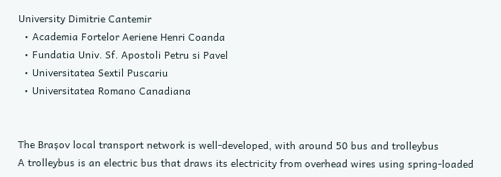University Dimitrie Cantemir
  • Academia Fortelor Aeriene Henri Coanda
  • Fundatia Univ. Sf. Apostoli Petru si Pavel
  • Universitatea Sextil Puscariu
  • Universitatea Romano Canadiana


The Brașov local transport network is well-developed, with around 50 bus and trolleybus
A trolleybus is an electric bus that draws its electricity from overhead wires using spring-loaded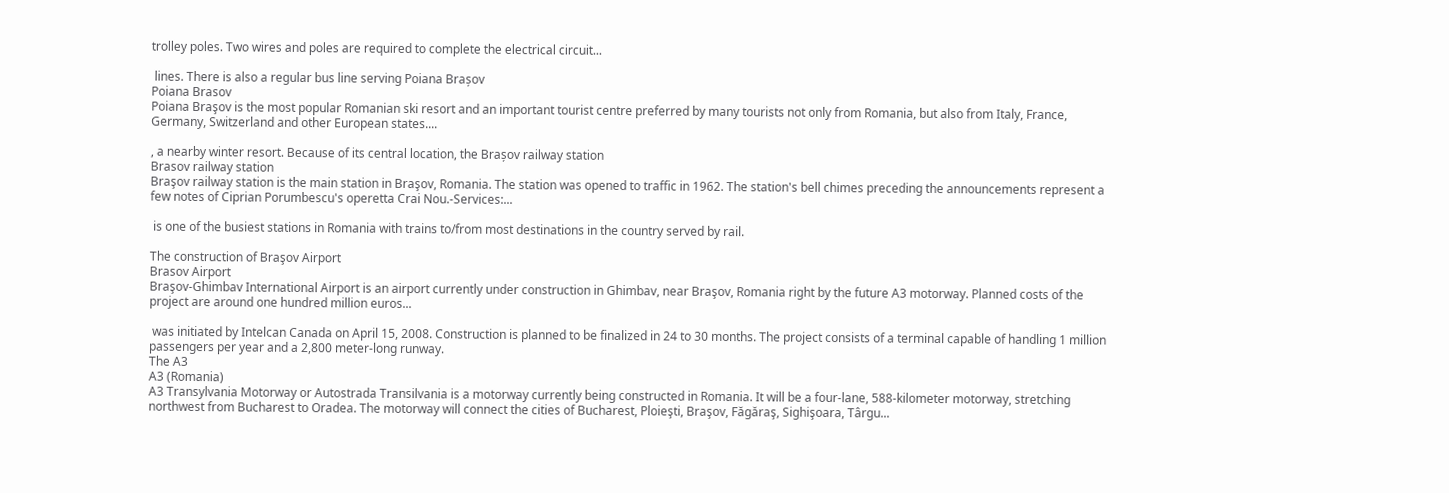trolley poles. Two wires and poles are required to complete the electrical circuit...

 lines. There is also a regular bus line serving Poiana Brașov
Poiana Brasov
Poiana Braşov is the most popular Romanian ski resort and an important tourist centre preferred by many tourists not only from Romania, but also from Italy, France, Germany, Switzerland and other European states....

, a nearby winter resort. Because of its central location, the Brașov railway station
Brasov railway station
Braşov railway station is the main station in Braşov, Romania. The station was opened to traffic in 1962. The station's bell chimes preceding the announcements represent a few notes of Ciprian Porumbescu's operetta Crai Nou.-Services:...

 is one of the busiest stations in Romania with trains to/from most destinations in the country served by rail.

The construction of Braşov Airport
Brasov Airport
Braşov-Ghimbav International Airport is an airport currently under construction in Ghimbav, near Braşov, Romania right by the future A3 motorway. Planned costs of the project are around one hundred million euros...

 was initiated by Intelcan Canada on April 15, 2008. Construction is planned to be finalized in 24 to 30 months. The project consists of a terminal capable of handling 1 million passengers per year and a 2,800 meter-long runway.
The A3
A3 (Romania)
A3 Transylvania Motorway or Autostrada Transilvania is a motorway currently being constructed in Romania. It will be a four-lane, 588-kilometer motorway, stretching northwest from Bucharest to Oradea. The motorway will connect the cities of Bucharest, Ploieşti, Braşov, Făgăraş, Sighişoara, Târgu...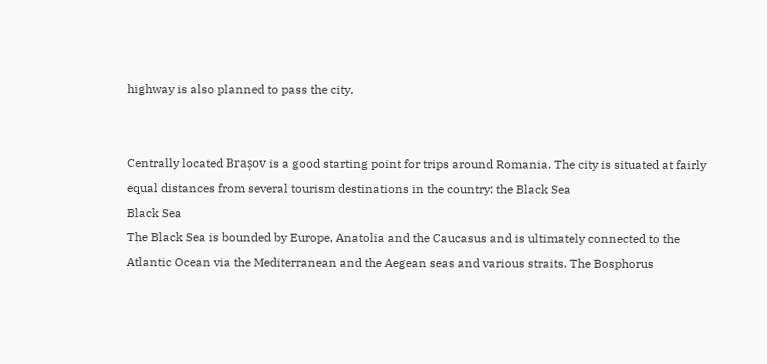highway is also planned to pass the city.


Centrally located Brașov is a good starting point for trips around Romania. The city is situated at fairly equal distances from several tourism destinations in the country: the Black Sea
Black Sea
The Black Sea is bounded by Europe, Anatolia and the Caucasus and is ultimately connected to the Atlantic Ocean via the Mediterranean and the Aegean seas and various straits. The Bosphorus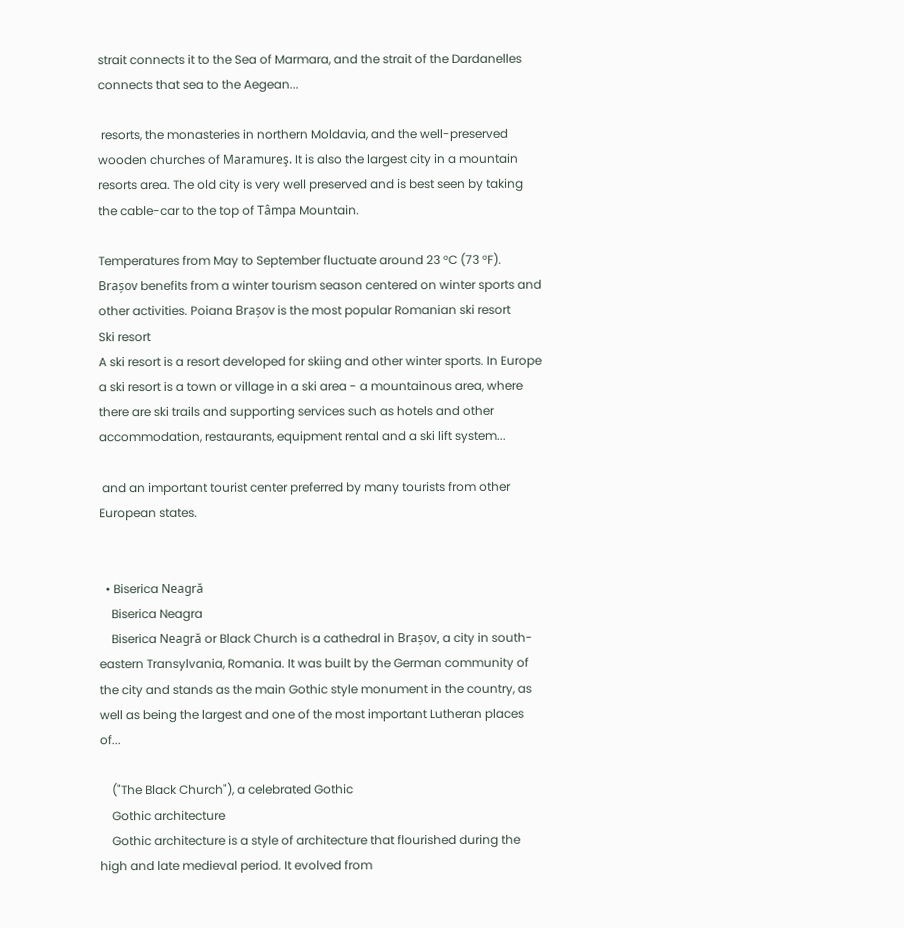strait connects it to the Sea of Marmara, and the strait of the Dardanelles connects that sea to the Aegean...

 resorts, the monasteries in northern Moldavia, and the well-preserved wooden churches of Maramureş. It is also the largest city in a mountain resorts area. The old city is very well preserved and is best seen by taking the cable-car to the top of Tâmpa Mountain.

Temperatures from May to September fluctuate around 23 °C (73 °F). Brașov benefits from a winter tourism season centered on winter sports and other activities. Poiana Brașov is the most popular Romanian ski resort
Ski resort
A ski resort is a resort developed for skiing and other winter sports. In Europe a ski resort is a town or village in a ski area - a mountainous area, where there are ski trails and supporting services such as hotels and other accommodation, restaurants, equipment rental and a ski lift system...

 and an important tourist center preferred by many tourists from other European states.


  • Biserica Neagră
    Biserica Neagra
    Biserica Neagră or Black Church is a cathedral in Brașov, a city in south-eastern Transylvania, Romania. It was built by the German community of the city and stands as the main Gothic style monument in the country, as well as being the largest and one of the most important Lutheran places of...

    ("The Black Church"), a celebrated Gothic
    Gothic architecture
    Gothic architecture is a style of architecture that flourished during the high and late medieval period. It evolved from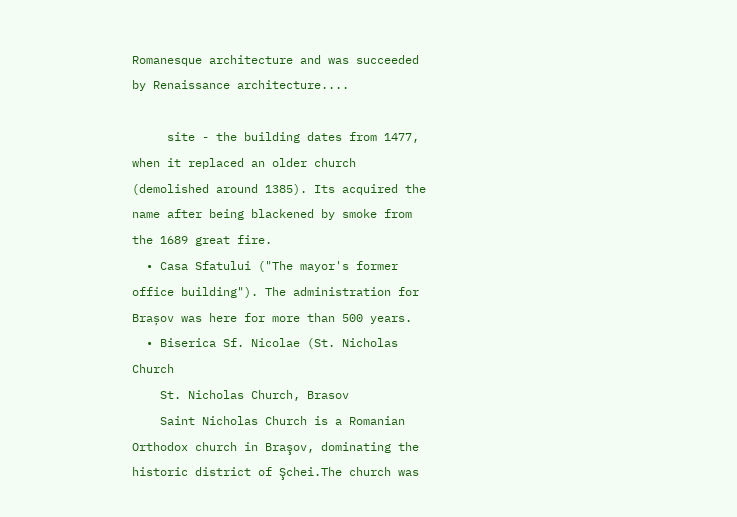Romanesque architecture and was succeeded by Renaissance architecture....

     site - the building dates from 1477, when it replaced an older church (demolished around 1385). Its acquired the name after being blackened by smoke from the 1689 great fire.
  • Casa Sfatului ("The mayor's former office building"). The administration for Brașov was here for more than 500 years.
  • Biserica Sf. Nicolae (St. Nicholas Church
    St. Nicholas Church, Brasov
    Saint Nicholas Church is a Romanian Orthodox church in Braşov, dominating the historic district of Şchei.The church was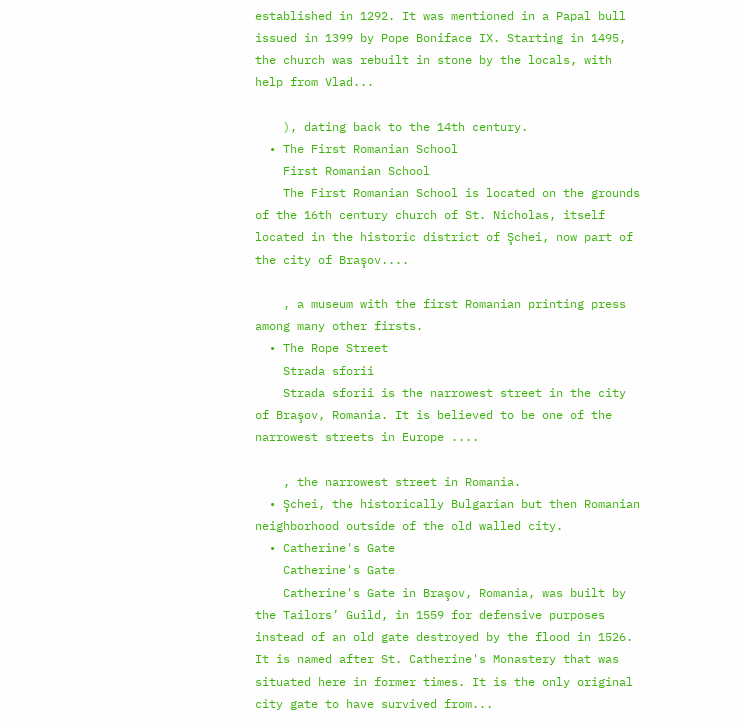established in 1292. It was mentioned in a Papal bull issued in 1399 by Pope Boniface IX. Starting in 1495, the church was rebuilt in stone by the locals, with help from Vlad...

    ), dating back to the 14th century.
  • The First Romanian School
    First Romanian School
    The First Romanian School is located on the grounds of the 16th century church of St. Nicholas, itself located in the historic district of Şchei, now part of the city of Braşov....

    , a museum with the first Romanian printing press among many other firsts.
  • The Rope Street
    Strada sforii
    Strada sforii is the narrowest street in the city of Braşov, Romania. It is believed to be one of the narrowest streets in Europe ....

    , the narrowest street in Romania.
  • Şchei, the historically Bulgarian but then Romanian neighborhood outside of the old walled city.
  • Catherine's Gate
    Catherine's Gate
    Catherine's Gate in Braşov, Romania, was built by the Tailors’ Guild, in 1559 for defensive purposes instead of an old gate destroyed by the flood in 1526. It is named after St. Catherine's Monastery that was situated here in former times. It is the only original city gate to have survived from...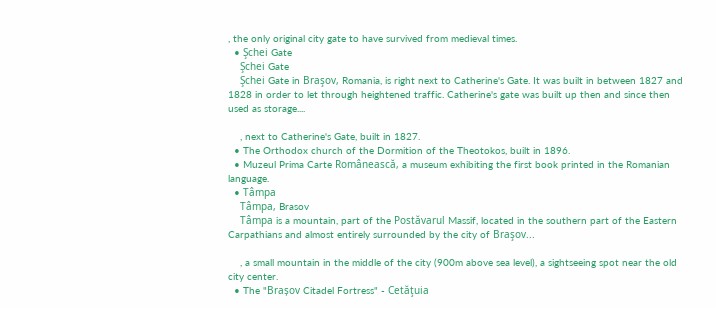, the only original city gate to have survived from medieval times.
  • Şchei Gate
    Şchei Gate
    Şchei Gate in Braşov, Romania, is right next to Catherine's Gate. It was built in between 1827 and 1828 in order to let through heightened traffic. Catherine's gate was built up then and since then used as storage....

    , next to Catherine's Gate, built in 1827.
  • The Orthodox church of the Dormition of the Theotokos, built in 1896.
  • Muzeul Prima Carte Românească, a museum exhibiting the first book printed in the Romanian language.
  • Tâmpa
    Tâmpa, Brasov
    Tâmpa is a mountain, part of the Postăvarul Massif, located in the southern part of the Eastern Carpathians and almost entirely surrounded by the city of Braşov...

    , a small mountain in the middle of the city (900m above sea level), a sightseeing spot near the old city center.
  • The "Brașov Citadel Fortress" - Cetăţuia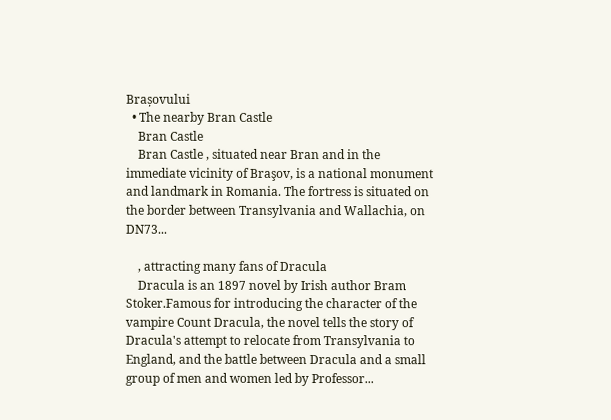Brașovului
  • The nearby Bran Castle
    Bran Castle
    Bran Castle , situated near Bran and in the immediate vicinity of Braşov, is a national monument and landmark in Romania. The fortress is situated on the border between Transylvania and Wallachia, on DN73...

    , attracting many fans of Dracula
    Dracula is an 1897 novel by Irish author Bram Stoker.Famous for introducing the character of the vampire Count Dracula, the novel tells the story of Dracula's attempt to relocate from Transylvania to England, and the battle between Dracula and a small group of men and women led by Professor...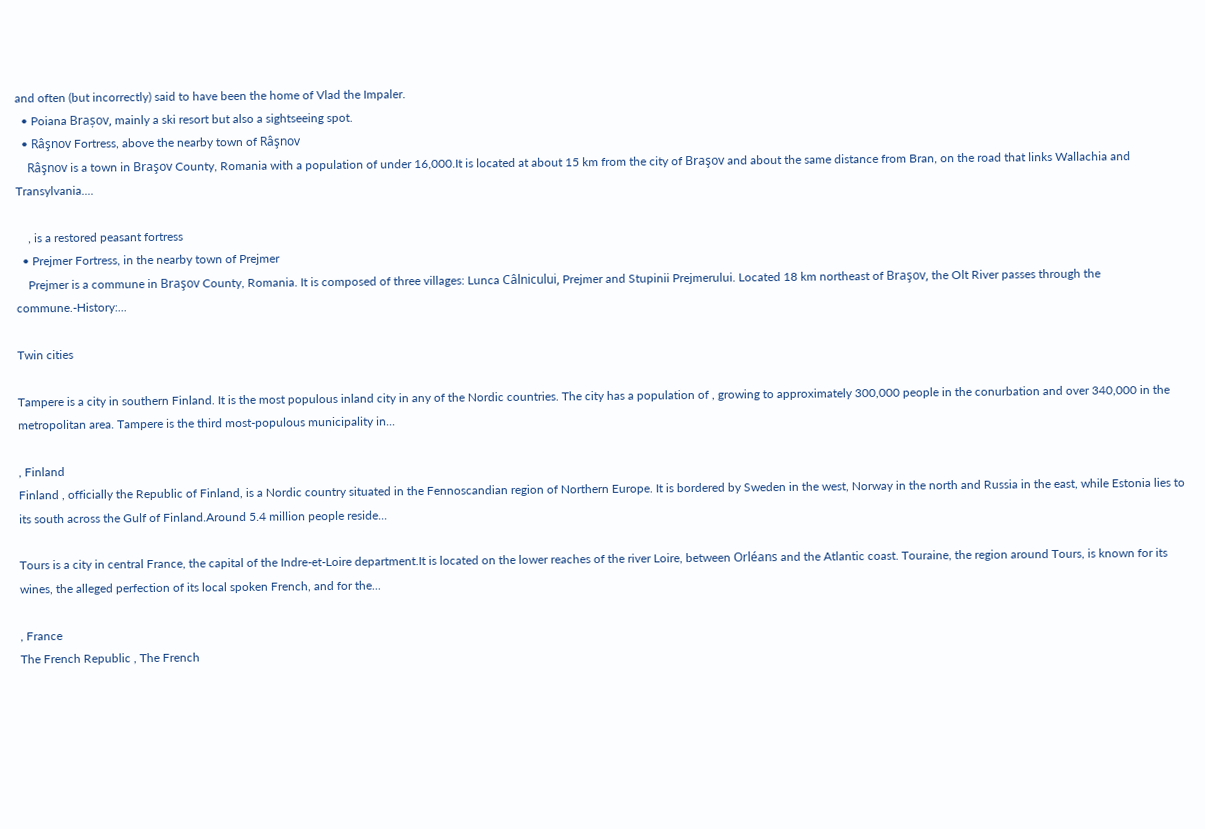and often (but incorrectly) said to have been the home of Vlad the Impaler.
  • Poiana Brașov, mainly a ski resort but also a sightseeing spot.
  • Râşnov Fortress, above the nearby town of Râşnov
    Râşnov is a town in Braşov County, Romania with a population of under 16,000.It is located at about 15 km from the city of Braşov and about the same distance from Bran, on the road that links Wallachia and Transylvania....

    , is a restored peasant fortress
  • Prejmer Fortress, in the nearby town of Prejmer
    Prejmer is a commune in Braşov County, Romania. It is composed of three villages: Lunca Câlnicului, Prejmer and Stupinii Prejmerului. Located 18 km northeast of Braşov, the Olt River passes through the commune.-History:...

Twin cities

Tampere is a city in southern Finland. It is the most populous inland city in any of the Nordic countries. The city has a population of , growing to approximately 300,000 people in the conurbation and over 340,000 in the metropolitan area. Tampere is the third most-populous municipality in...

, Finland
Finland , officially the Republic of Finland, is a Nordic country situated in the Fennoscandian region of Northern Europe. It is bordered by Sweden in the west, Norway in the north and Russia in the east, while Estonia lies to its south across the Gulf of Finland.Around 5.4 million people reside...

Tours is a city in central France, the capital of the Indre-et-Loire department.It is located on the lower reaches of the river Loire, between Orléans and the Atlantic coast. Touraine, the region around Tours, is known for its wines, the alleged perfection of its local spoken French, and for the...

, France
The French Republic , The French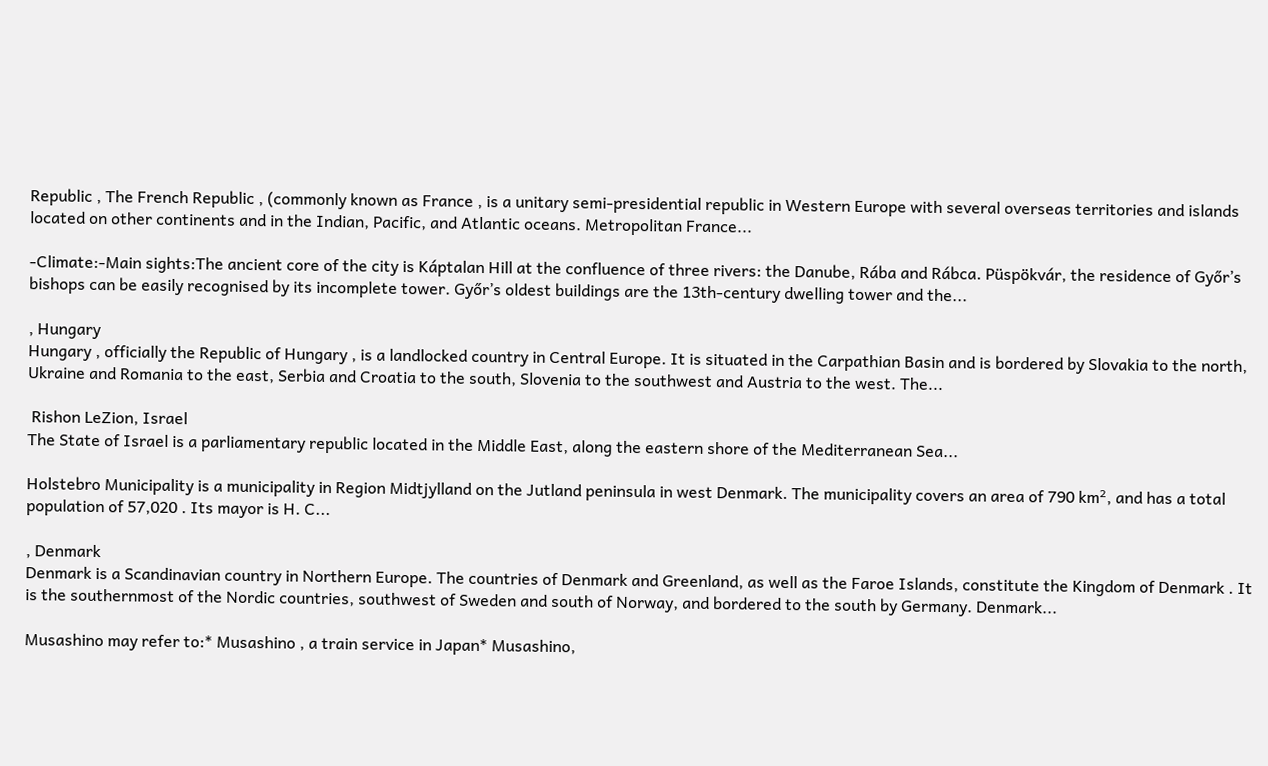Republic , The French Republic , (commonly known as France , is a unitary semi-presidential republic in Western Europe with several overseas territories and islands located on other continents and in the Indian, Pacific, and Atlantic oceans. Metropolitan France...

-Climate:-Main sights:The ancient core of the city is Káptalan Hill at the confluence of three rivers: the Danube, Rába and Rábca. Püspökvár, the residence of Győr’s bishops can be easily recognised by its incomplete tower. Győr’s oldest buildings are the 13th-century dwelling tower and the...

, Hungary
Hungary , officially the Republic of Hungary , is a landlocked country in Central Europe. It is situated in the Carpathian Basin and is bordered by Slovakia to the north, Ukraine and Romania to the east, Serbia and Croatia to the south, Slovenia to the southwest and Austria to the west. The...

 Rishon LeZion, Israel
The State of Israel is a parliamentary republic located in the Middle East, along the eastern shore of the Mediterranean Sea...

Holstebro Municipality is a municipality in Region Midtjylland on the Jutland peninsula in west Denmark. The municipality covers an area of 790 km², and has a total population of 57,020 . Its mayor is H. C...

, Denmark
Denmark is a Scandinavian country in Northern Europe. The countries of Denmark and Greenland, as well as the Faroe Islands, constitute the Kingdom of Denmark . It is the southernmost of the Nordic countries, southwest of Sweden and south of Norway, and bordered to the south by Germany. Denmark...

Musashino may refer to:* Musashino , a train service in Japan* Musashino,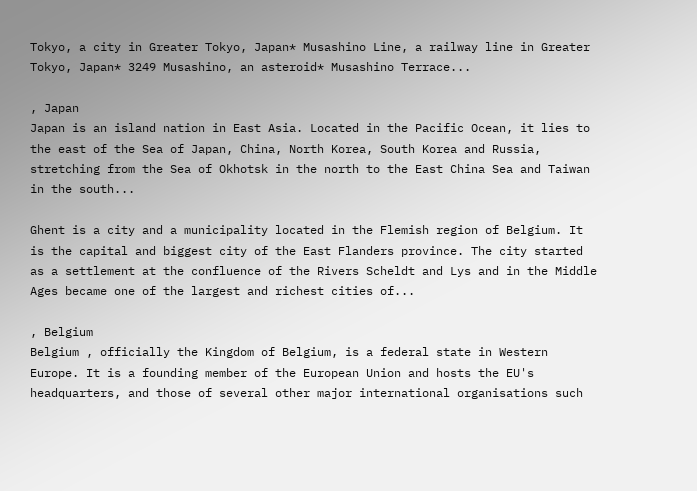Tokyo, a city in Greater Tokyo, Japan* Musashino Line, a railway line in Greater Tokyo, Japan* 3249 Musashino, an asteroid* Musashino Terrace...

, Japan
Japan is an island nation in East Asia. Located in the Pacific Ocean, it lies to the east of the Sea of Japan, China, North Korea, South Korea and Russia, stretching from the Sea of Okhotsk in the north to the East China Sea and Taiwan in the south...

Ghent is a city and a municipality located in the Flemish region of Belgium. It is the capital and biggest city of the East Flanders province. The city started as a settlement at the confluence of the Rivers Scheldt and Lys and in the Middle Ages became one of the largest and richest cities of...

, Belgium
Belgium , officially the Kingdom of Belgium, is a federal state in Western Europe. It is a founding member of the European Union and hosts the EU's headquarters, and those of several other major international organisations such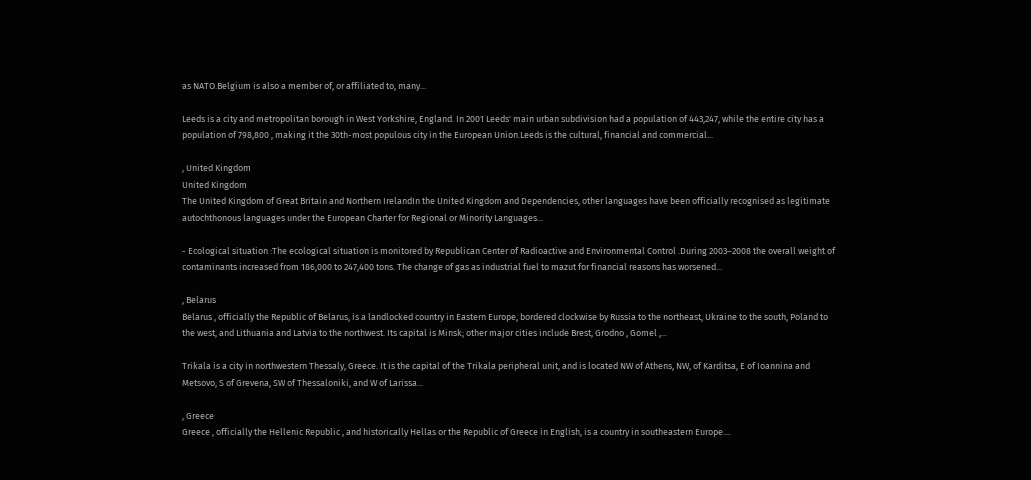as NATO.Belgium is also a member of, or affiliated to, many...

Leeds is a city and metropolitan borough in West Yorkshire, England. In 2001 Leeds' main urban subdivision had a population of 443,247, while the entire city has a population of 798,800 , making it the 30th-most populous city in the European Union.Leeds is the cultural, financial and commercial...

, United Kingdom
United Kingdom
The United Kingdom of Great Britain and Northern IrelandIn the United Kingdom and Dependencies, other languages have been officially recognised as legitimate autochthonous languages under the European Charter for Regional or Minority Languages...

- Ecological situation :The ecological situation is monitored by Republican Center of Radioactive and Environmental Control .During 2003–2008 the overall weight of contaminants increased from 186,000 to 247,400 tons. The change of gas as industrial fuel to mazut for financial reasons has worsened...

, Belarus
Belarus , officially the Republic of Belarus, is a landlocked country in Eastern Europe, bordered clockwise by Russia to the northeast, Ukraine to the south, Poland to the west, and Lithuania and Latvia to the northwest. Its capital is Minsk; other major cities include Brest, Grodno , Gomel ,...

Trikala is a city in northwestern Thessaly, Greece. It is the capital of the Trikala peripheral unit, and is located NW of Athens, NW, of Karditsa, E of Ioannina and Metsovo, S of Grevena, SW of Thessaloniki, and W of Larissa...

, Greece
Greece , officially the Hellenic Republic , and historically Hellas or the Republic of Greece in English, is a country in southeastern Europe....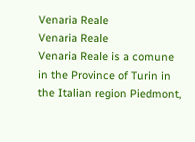Venaria Reale
Venaria Reale
Venaria Reale is a comune in the Province of Turin in the Italian region Piedmont,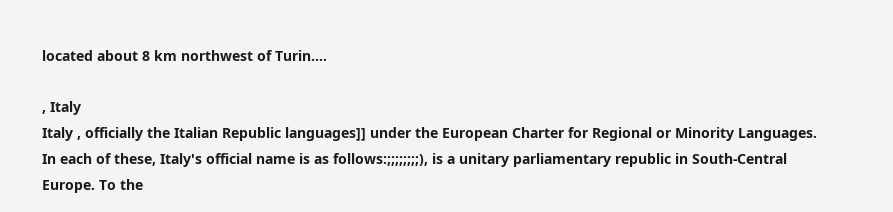located about 8 km northwest of Turin....

, Italy
Italy , officially the Italian Republic languages]] under the European Charter for Regional or Minority Languages. In each of these, Italy's official name is as follows:;;;;;;;;), is a unitary parliamentary republic in South-Central Europe. To the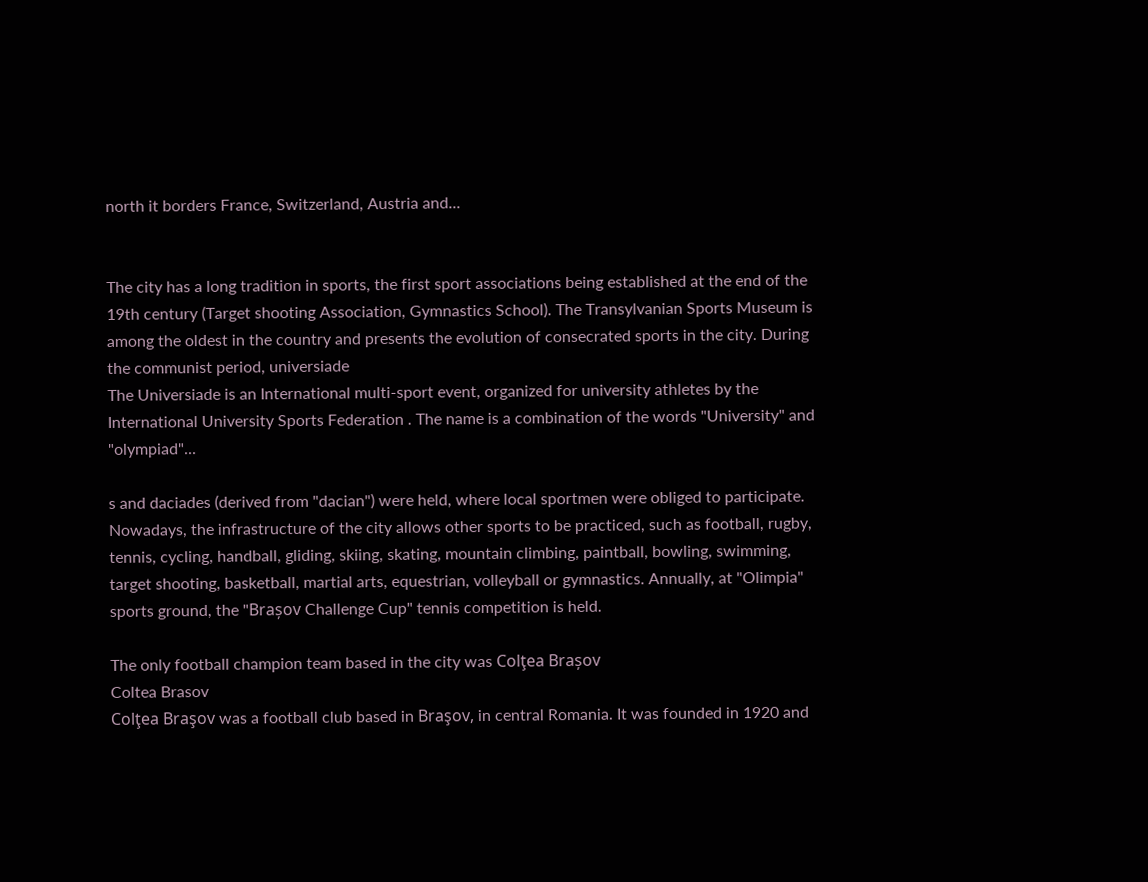north it borders France, Switzerland, Austria and...


The city has a long tradition in sports, the first sport associations being established at the end of the 19th century (Target shooting Association, Gymnastics School). The Transylvanian Sports Museum is among the oldest in the country and presents the evolution of consecrated sports in the city. During the communist period, universiade
The Universiade is an International multi-sport event, organized for university athletes by the International University Sports Federation . The name is a combination of the words "University" and "olympiad"...

s and daciades (derived from "dacian") were held, where local sportmen were obliged to participate. Nowadays, the infrastructure of the city allows other sports to be practiced, such as football, rugby, tennis, cycling, handball, gliding, skiing, skating, mountain climbing, paintball, bowling, swimming, target shooting, basketball, martial arts, equestrian, volleyball or gymnastics. Annually, at "Olimpia" sports ground, the "Brașov Challenge Cup" tennis competition is held.

The only football champion team based in the city was Colţea Brașov
Coltea Brasov
Colţea Braşov was a football club based in Braşov, in central Romania. It was founded in 1920 and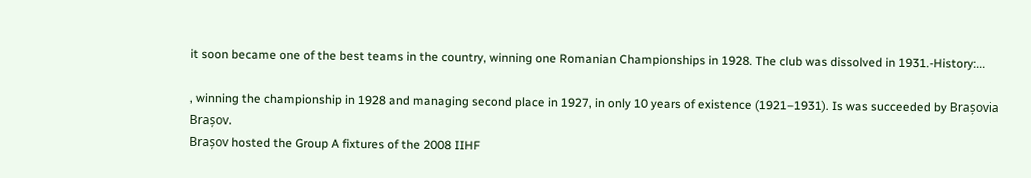it soon became one of the best teams in the country, winning one Romanian Championships in 1928. The club was dissolved in 1931.-History:...

, winning the championship in 1928 and managing second place in 1927, in only 10 years of existence (1921–1931). Is was succeeded by Brașovia Brașov.
Brașov hosted the Group A fixtures of the 2008 IIHF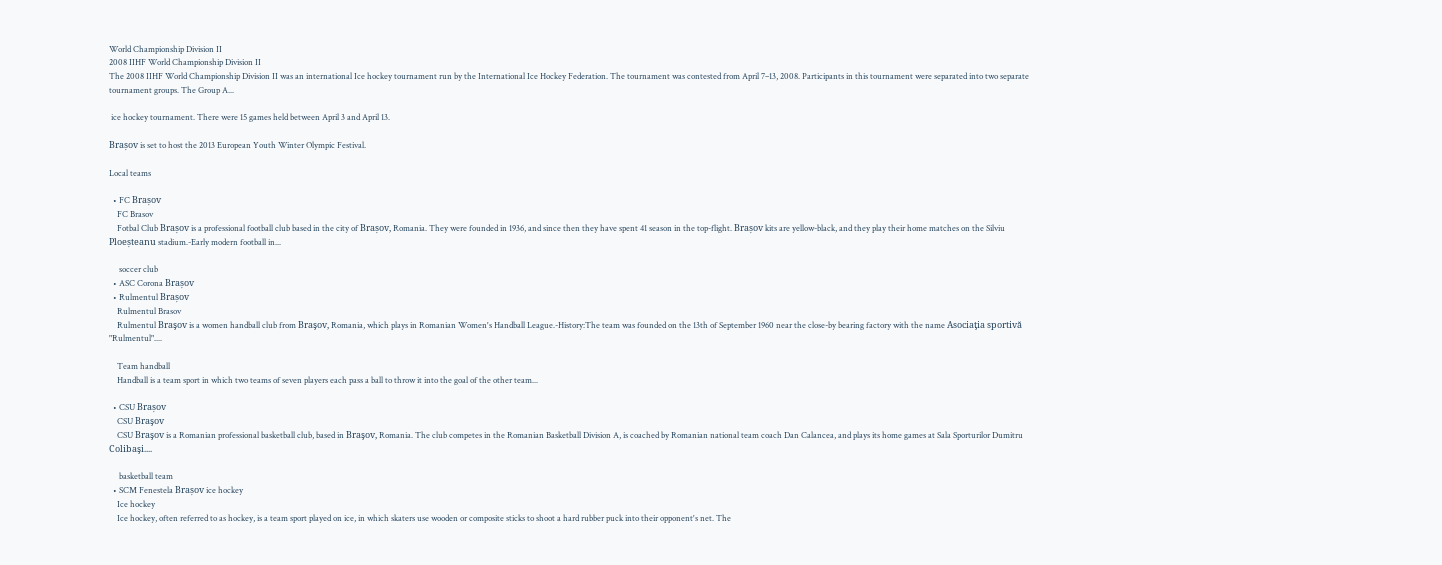World Championship Division II
2008 IIHF World Championship Division II
The 2008 IIHF World Championship Division II was an international Ice hockey tournament run by the International Ice Hockey Federation. The tournament was contested from April 7–13, 2008. Participants in this tournament were separated into two separate tournament groups. The Group A...

 ice hockey tournament. There were 15 games held between April 3 and April 13.

Brașov is set to host the 2013 European Youth Winter Olympic Festival.

Local teams

  • FC Brașov
    FC Brasov
    Fotbal Club Brașov is a professional football club based in the city of Brașov, Romania. They were founded in 1936, and since then they have spent 41 season in the top-flight. Brașov kits are yellow-black, and they play their home matches on the Silviu Ploeșteanu stadium.-Early modern football in...

     soccer club
  • ASC Corona Brașov
  • Rulmentul Brașov
    Rulmentul Brasov
    Rulmentul Braşov is a women handball club from Braşov, Romania, which plays in Romanian Women's Handball League.-History:The team was founded on the 13th of September 1960 near the close-by bearing factory with the name Asociaţia sportivă "Rulmentul"....

    Team handball
    Handball is a team sport in which two teams of seven players each pass a ball to throw it into the goal of the other team...

  • CSU Brașov
    CSU Braşov
    CSU Braşov is a Romanian professional basketball club, based in Braşov, Romania. The club competes in the Romanian Basketball Division A, is coached by Romanian national team coach Dan Calancea, and plays its home games at Sala Sporturilor Dumitru Colibaşi....

     basketball team
  • SCM Fenestela Brașov ice hockey
    Ice hockey
    Ice hockey, often referred to as hockey, is a team sport played on ice, in which skaters use wooden or composite sticks to shoot a hard rubber puck into their opponent's net. The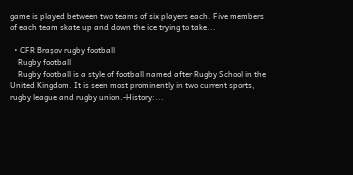game is played between two teams of six players each. Five members of each team skate up and down the ice trying to take...

  • CFR Brașov rugby football
    Rugby football
    Rugby football is a style of football named after Rugby School in the United Kingdom. It is seen most prominently in two current sports, rugby league and rugby union.-History:...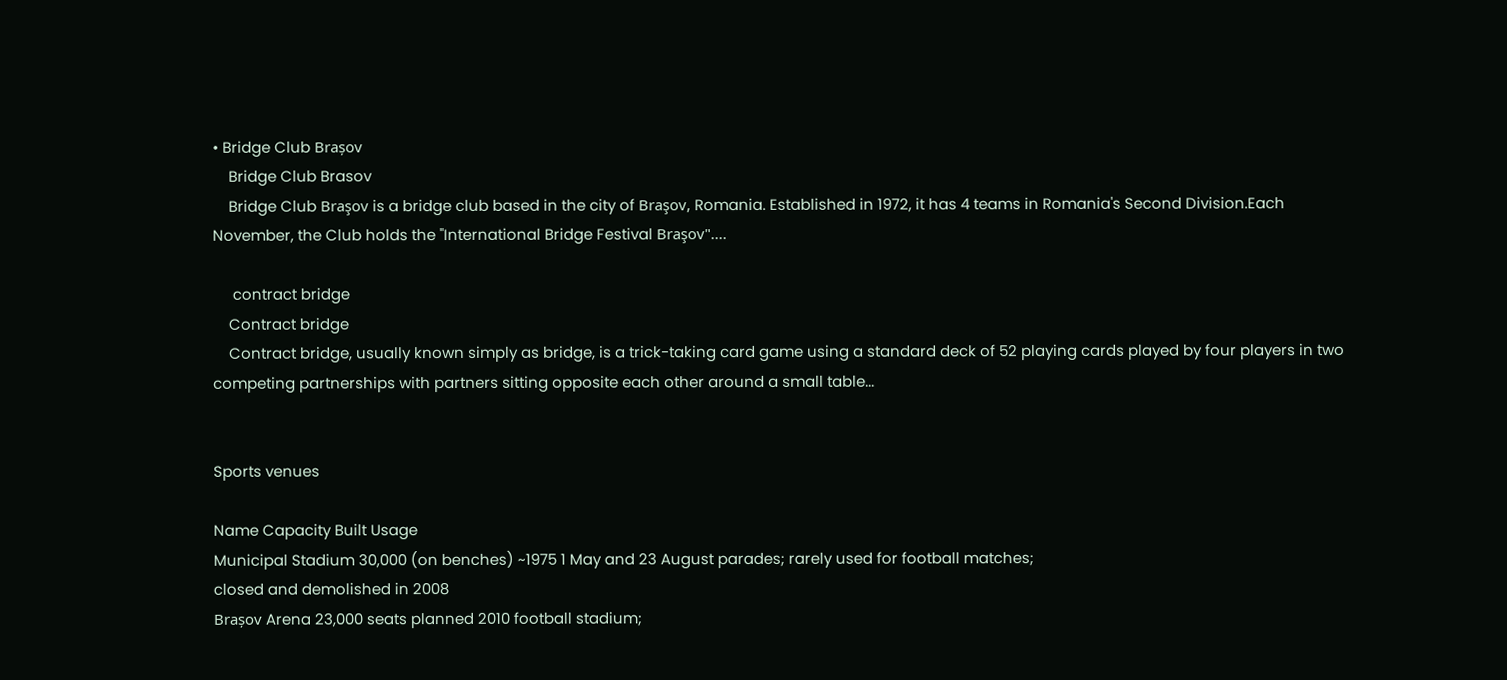• Bridge Club Brașov
    Bridge Club Brasov
    Bridge Club Braşov is a bridge club based in the city of Braşov, Romania. Established in 1972, it has 4 teams in Romania's Second Division.Each November, the Club holds the "International Bridge Festival Braşov"....

     contract bridge
    Contract bridge
    Contract bridge, usually known simply as bridge, is a trick-taking card game using a standard deck of 52 playing cards played by four players in two competing partnerships with partners sitting opposite each other around a small table...


Sports venues

Name Capacity Built Usage
Municipal Stadium 30,000 (on benches) ~1975 1 May and 23 August parades; rarely used for football matches;
closed and demolished in 2008
Brașov Arena 23,000 seats planned 2010 football stadium;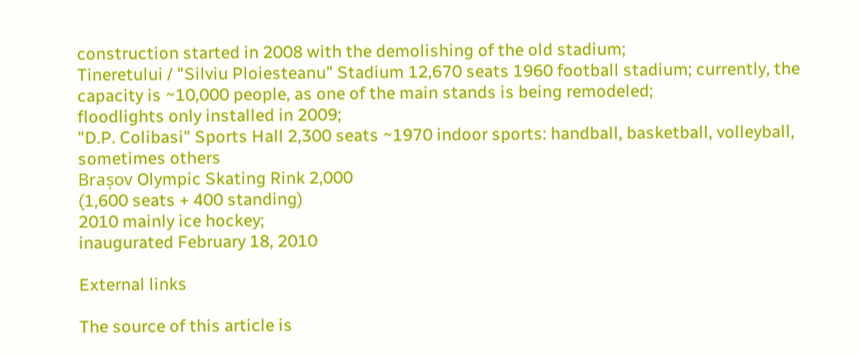construction started in 2008 with the demolishing of the old stadium;
Tineretului / "Silviu Ploiesteanu" Stadium 12,670 seats 1960 football stadium; currently, the capacity is ~10,000 people, as one of the main stands is being remodeled;
floodlights only installed in 2009;
"D.P. Colibasi" Sports Hall 2,300 seats ~1970 indoor sports: handball, basketball, volleyball, sometimes others
Brașov Olympic Skating Rink 2,000
(1,600 seats + 400 standing)
2010 mainly ice hockey;
inaugurated February 18, 2010

External links

The source of this article is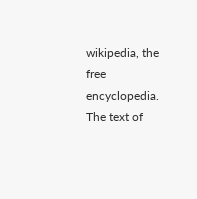wikipedia, the free encyclopedia.  The text of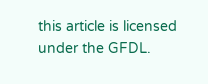this article is licensed under the GFDL.